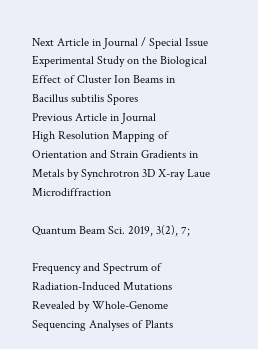Next Article in Journal / Special Issue
Experimental Study on the Biological Effect of Cluster Ion Beams in Bacillus subtilis Spores
Previous Article in Journal
High Resolution Mapping of Orientation and Strain Gradients in Metals by Synchrotron 3D X-ray Laue Microdiffraction

Quantum Beam Sci. 2019, 3(2), 7;

Frequency and Spectrum of Radiation-Induced Mutations Revealed by Whole-Genome Sequencing Analyses of Plants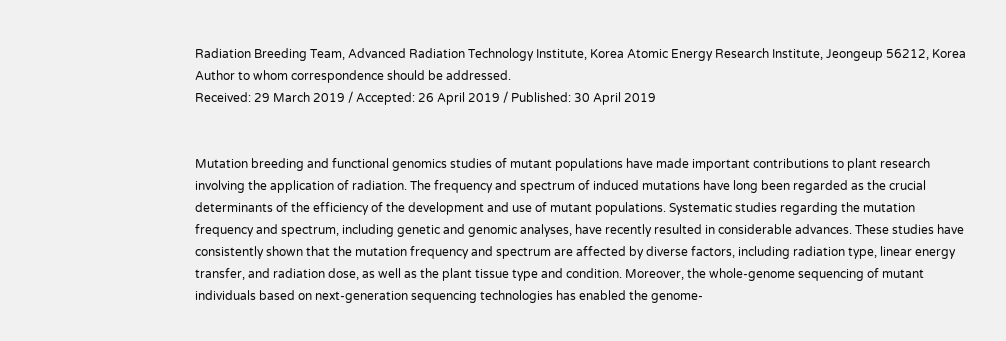Radiation Breeding Team, Advanced Radiation Technology Institute, Korea Atomic Energy Research Institute, Jeongeup 56212, Korea
Author to whom correspondence should be addressed.
Received: 29 March 2019 / Accepted: 26 April 2019 / Published: 30 April 2019


Mutation breeding and functional genomics studies of mutant populations have made important contributions to plant research involving the application of radiation. The frequency and spectrum of induced mutations have long been regarded as the crucial determinants of the efficiency of the development and use of mutant populations. Systematic studies regarding the mutation frequency and spectrum, including genetic and genomic analyses, have recently resulted in considerable advances. These studies have consistently shown that the mutation frequency and spectrum are affected by diverse factors, including radiation type, linear energy transfer, and radiation dose, as well as the plant tissue type and condition. Moreover, the whole-genome sequencing of mutant individuals based on next-generation sequencing technologies has enabled the genome-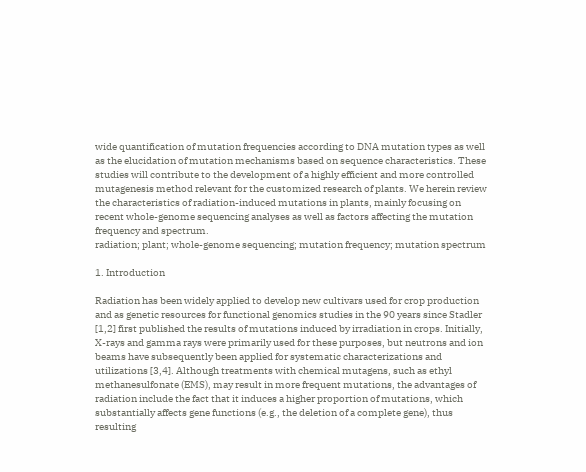wide quantification of mutation frequencies according to DNA mutation types as well as the elucidation of mutation mechanisms based on sequence characteristics. These studies will contribute to the development of a highly efficient and more controlled mutagenesis method relevant for the customized research of plants. We herein review the characteristics of radiation-induced mutations in plants, mainly focusing on recent whole-genome sequencing analyses as well as factors affecting the mutation frequency and spectrum.
radiation; plant; whole-genome sequencing; mutation frequency; mutation spectrum

1. Introduction

Radiation has been widely applied to develop new cultivars used for crop production and as genetic resources for functional genomics studies in the 90 years since Stadler [1,2] first published the results of mutations induced by irradiation in crops. Initially, X-rays and gamma rays were primarily used for these purposes, but neutrons and ion beams have subsequently been applied for systematic characterizations and utilizations [3,4]. Although treatments with chemical mutagens, such as ethyl methanesulfonate (EMS), may result in more frequent mutations, the advantages of radiation include the fact that it induces a higher proportion of mutations, which substantially affects gene functions (e.g., the deletion of a complete gene), thus resulting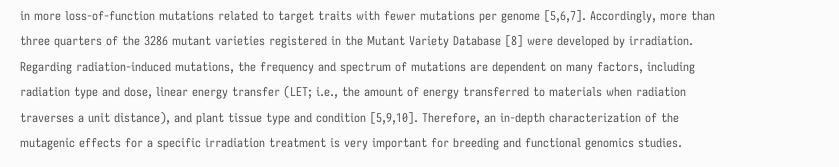in more loss-of-function mutations related to target traits with fewer mutations per genome [5,6,7]. Accordingly, more than three quarters of the 3286 mutant varieties registered in the Mutant Variety Database [8] were developed by irradiation.
Regarding radiation-induced mutations, the frequency and spectrum of mutations are dependent on many factors, including radiation type and dose, linear energy transfer (LET; i.e., the amount of energy transferred to materials when radiation traverses a unit distance), and plant tissue type and condition [5,9,10]. Therefore, an in-depth characterization of the mutagenic effects for a specific irradiation treatment is very important for breeding and functional genomics studies.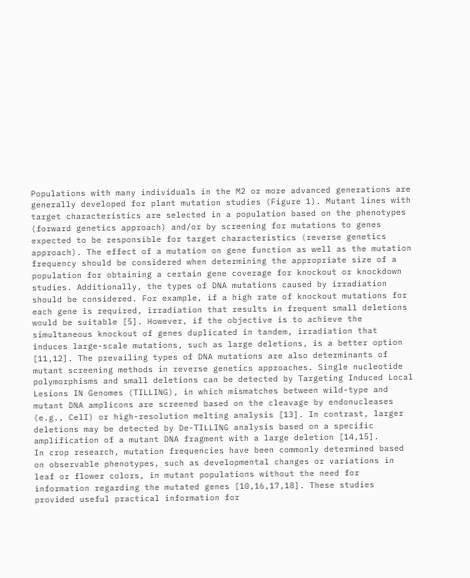Populations with many individuals in the M2 or more advanced generations are generally developed for plant mutation studies (Figure 1). Mutant lines with target characteristics are selected in a population based on the phenotypes (forward genetics approach) and/or by screening for mutations to genes expected to be responsible for target characteristics (reverse genetics approach). The effect of a mutation on gene function as well as the mutation frequency should be considered when determining the appropriate size of a population for obtaining a certain gene coverage for knockout or knockdown studies. Additionally, the types of DNA mutations caused by irradiation should be considered. For example, if a high rate of knockout mutations for each gene is required, irradiation that results in frequent small deletions would be suitable [5]. However, if the objective is to achieve the simultaneous knockout of genes duplicated in tandem, irradiation that induces large-scale mutations, such as large deletions, is a better option [11,12]. The prevailing types of DNA mutations are also determinants of mutant screening methods in reverse genetics approaches. Single nucleotide polymorphisms and small deletions can be detected by Targeting Induced Local Lesions IN Genomes (TILLING), in which mismatches between wild-type and mutant DNA amplicons are screened based on the cleavage by endonucleases (e.g., CelI) or high-resolution melting analysis [13]. In contrast, larger deletions may be detected by De-TILLING analysis based on a specific amplification of a mutant DNA fragment with a large deletion [14,15].
In crop research, mutation frequencies have been commonly determined based on observable phenotypes, such as developmental changes or variations in leaf or flower colors, in mutant populations without the need for information regarding the mutated genes [10,16,17,18]. These studies provided useful practical information for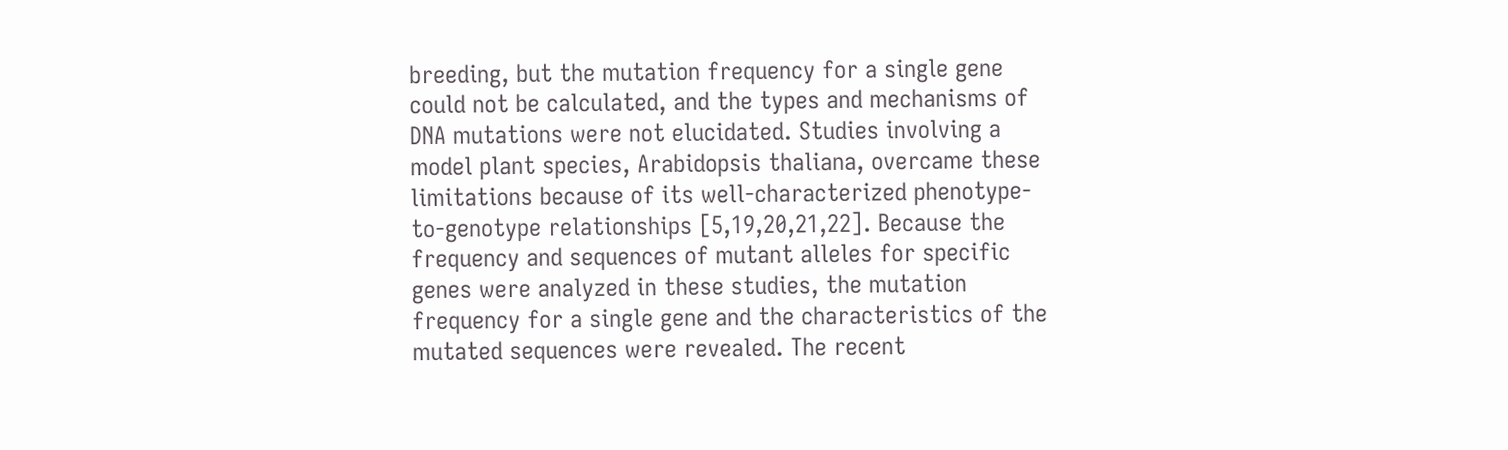breeding, but the mutation frequency for a single gene could not be calculated, and the types and mechanisms of DNA mutations were not elucidated. Studies involving a model plant species, Arabidopsis thaliana, overcame these limitations because of its well-characterized phenotype-to-genotype relationships [5,19,20,21,22]. Because the frequency and sequences of mutant alleles for specific genes were analyzed in these studies, the mutation frequency for a single gene and the characteristics of the mutated sequences were revealed. The recent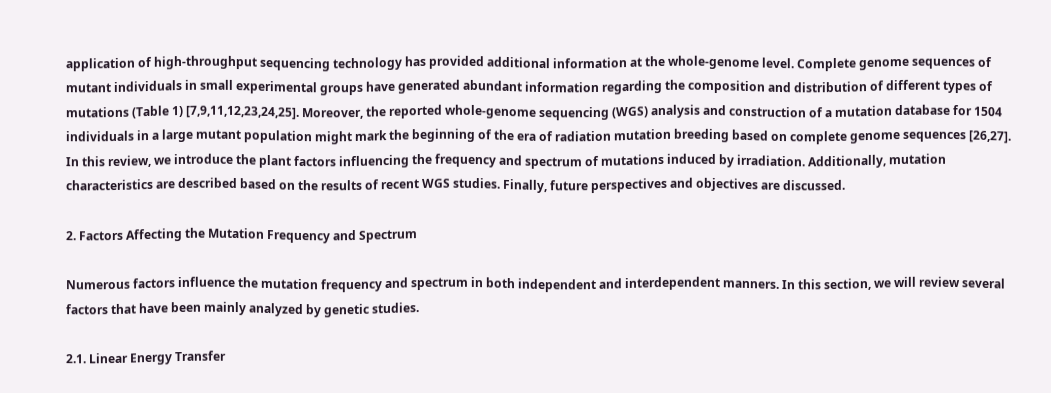application of high-throughput sequencing technology has provided additional information at the whole-genome level. Complete genome sequences of mutant individuals in small experimental groups have generated abundant information regarding the composition and distribution of different types of mutations (Table 1) [7,9,11,12,23,24,25]. Moreover, the reported whole-genome sequencing (WGS) analysis and construction of a mutation database for 1504 individuals in a large mutant population might mark the beginning of the era of radiation mutation breeding based on complete genome sequences [26,27].
In this review, we introduce the plant factors influencing the frequency and spectrum of mutations induced by irradiation. Additionally, mutation characteristics are described based on the results of recent WGS studies. Finally, future perspectives and objectives are discussed.

2. Factors Affecting the Mutation Frequency and Spectrum

Numerous factors influence the mutation frequency and spectrum in both independent and interdependent manners. In this section, we will review several factors that have been mainly analyzed by genetic studies.

2.1. Linear Energy Transfer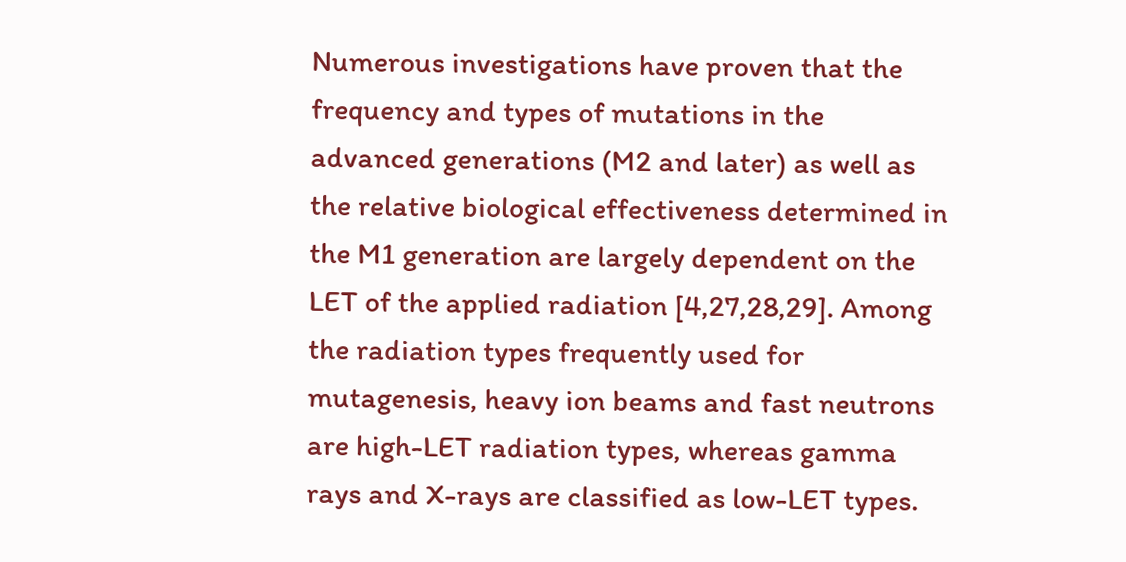Numerous investigations have proven that the frequency and types of mutations in the advanced generations (M2 and later) as well as the relative biological effectiveness determined in the M1 generation are largely dependent on the LET of the applied radiation [4,27,28,29]. Among the radiation types frequently used for mutagenesis, heavy ion beams and fast neutrons are high-LET radiation types, whereas gamma rays and X-rays are classified as low-LET types.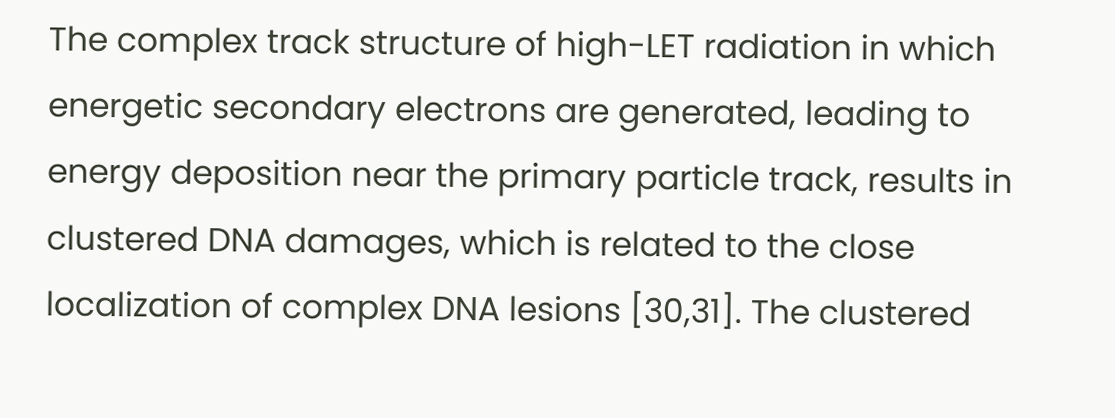The complex track structure of high-LET radiation in which energetic secondary electrons are generated, leading to energy deposition near the primary particle track, results in clustered DNA damages, which is related to the close localization of complex DNA lesions [30,31]. The clustered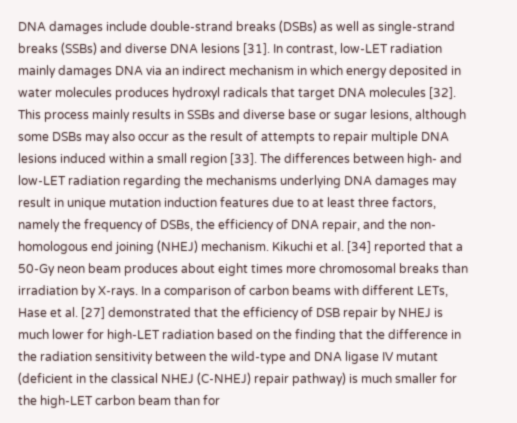DNA damages include double-strand breaks (DSBs) as well as single-strand breaks (SSBs) and diverse DNA lesions [31]. In contrast, low-LET radiation mainly damages DNA via an indirect mechanism in which energy deposited in water molecules produces hydroxyl radicals that target DNA molecules [32]. This process mainly results in SSBs and diverse base or sugar lesions, although some DSBs may also occur as the result of attempts to repair multiple DNA lesions induced within a small region [33]. The differences between high- and low-LET radiation regarding the mechanisms underlying DNA damages may result in unique mutation induction features due to at least three factors, namely the frequency of DSBs, the efficiency of DNA repair, and the non-homologous end joining (NHEJ) mechanism. Kikuchi et al. [34] reported that a 50-Gy neon beam produces about eight times more chromosomal breaks than irradiation by X-rays. In a comparison of carbon beams with different LETs, Hase et al. [27] demonstrated that the efficiency of DSB repair by NHEJ is much lower for high-LET radiation based on the finding that the difference in the radiation sensitivity between the wild-type and DNA ligase IV mutant (deficient in the classical NHEJ (C-NHEJ) repair pathway) is much smaller for the high-LET carbon beam than for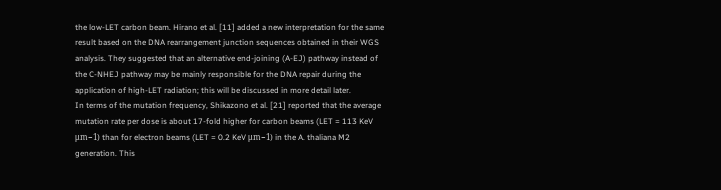the low-LET carbon beam. Hirano et al. [11] added a new interpretation for the same result based on the DNA rearrangement junction sequences obtained in their WGS analysis. They suggested that an alternative end-joining (A-EJ) pathway instead of the C-NHEJ pathway may be mainly responsible for the DNA repair during the application of high-LET radiation; this will be discussed in more detail later.
In terms of the mutation frequency, Shikazono et al. [21] reported that the average mutation rate per dose is about 17-fold higher for carbon beams (LET = 113 KeV μm−1) than for electron beams (LET = 0.2 KeV μm−1) in the A. thaliana M2 generation. This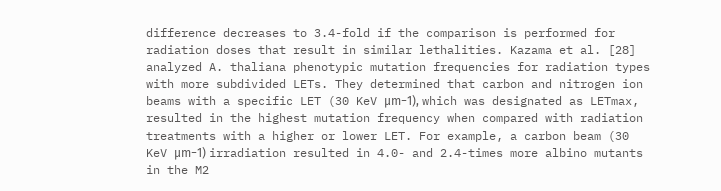difference decreases to 3.4-fold if the comparison is performed for radiation doses that result in similar lethalities. Kazama et al. [28] analyzed A. thaliana phenotypic mutation frequencies for radiation types with more subdivided LETs. They determined that carbon and nitrogen ion beams with a specific LET (30 KeV μm−1), which was designated as LETmax, resulted in the highest mutation frequency when compared with radiation treatments with a higher or lower LET. For example, a carbon beam (30 KeV μm−1) irradiation resulted in 4.0- and 2.4-times more albino mutants in the M2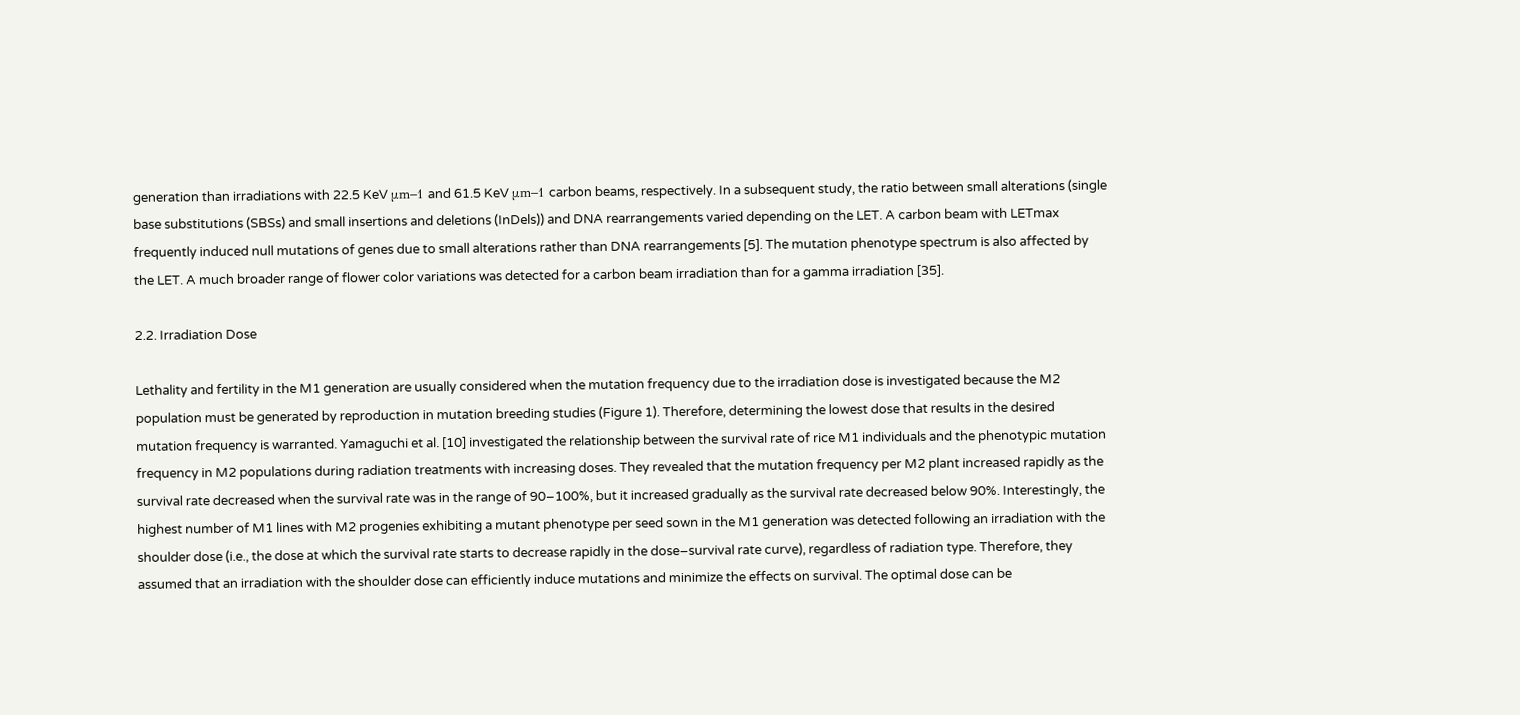generation than irradiations with 22.5 KeV μm−1 and 61.5 KeV μm−1 carbon beams, respectively. In a subsequent study, the ratio between small alterations (single base substitutions (SBSs) and small insertions and deletions (InDels)) and DNA rearrangements varied depending on the LET. A carbon beam with LETmax frequently induced null mutations of genes due to small alterations rather than DNA rearrangements [5]. The mutation phenotype spectrum is also affected by the LET. A much broader range of flower color variations was detected for a carbon beam irradiation than for a gamma irradiation [35].

2.2. Irradiation Dose

Lethality and fertility in the M1 generation are usually considered when the mutation frequency due to the irradiation dose is investigated because the M2 population must be generated by reproduction in mutation breeding studies (Figure 1). Therefore, determining the lowest dose that results in the desired mutation frequency is warranted. Yamaguchi et al. [10] investigated the relationship between the survival rate of rice M1 individuals and the phenotypic mutation frequency in M2 populations during radiation treatments with increasing doses. They revealed that the mutation frequency per M2 plant increased rapidly as the survival rate decreased when the survival rate was in the range of 90–100%, but it increased gradually as the survival rate decreased below 90%. Interestingly, the highest number of M1 lines with M2 progenies exhibiting a mutant phenotype per seed sown in the M1 generation was detected following an irradiation with the shoulder dose (i.e., the dose at which the survival rate starts to decrease rapidly in the dose–survival rate curve), regardless of radiation type. Therefore, they assumed that an irradiation with the shoulder dose can efficiently induce mutations and minimize the effects on survival. The optimal dose can be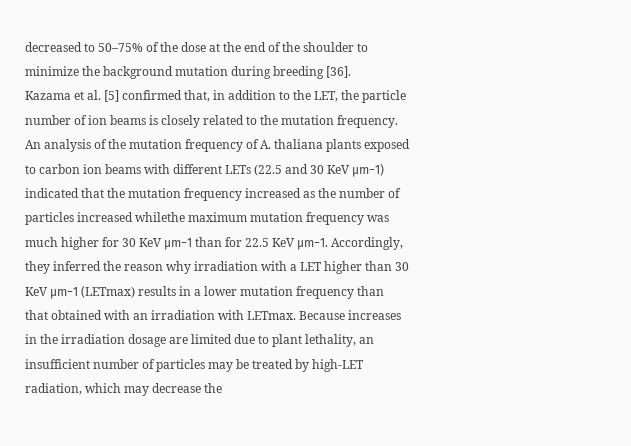decreased to 50–75% of the dose at the end of the shoulder to minimize the background mutation during breeding [36].
Kazama et al. [5] confirmed that, in addition to the LET, the particle number of ion beams is closely related to the mutation frequency. An analysis of the mutation frequency of A. thaliana plants exposed to carbon ion beams with different LETs (22.5 and 30 KeV μm−1) indicated that the mutation frequency increased as the number of particles increased whilethe maximum mutation frequency was much higher for 30 KeV μm−1 than for 22.5 KeV μm−1. Accordingly, they inferred the reason why irradiation with a LET higher than 30 KeV μm−1 (LETmax) results in a lower mutation frequency than that obtained with an irradiation with LETmax. Because increases in the irradiation dosage are limited due to plant lethality, an insufficient number of particles may be treated by high-LET radiation, which may decrease the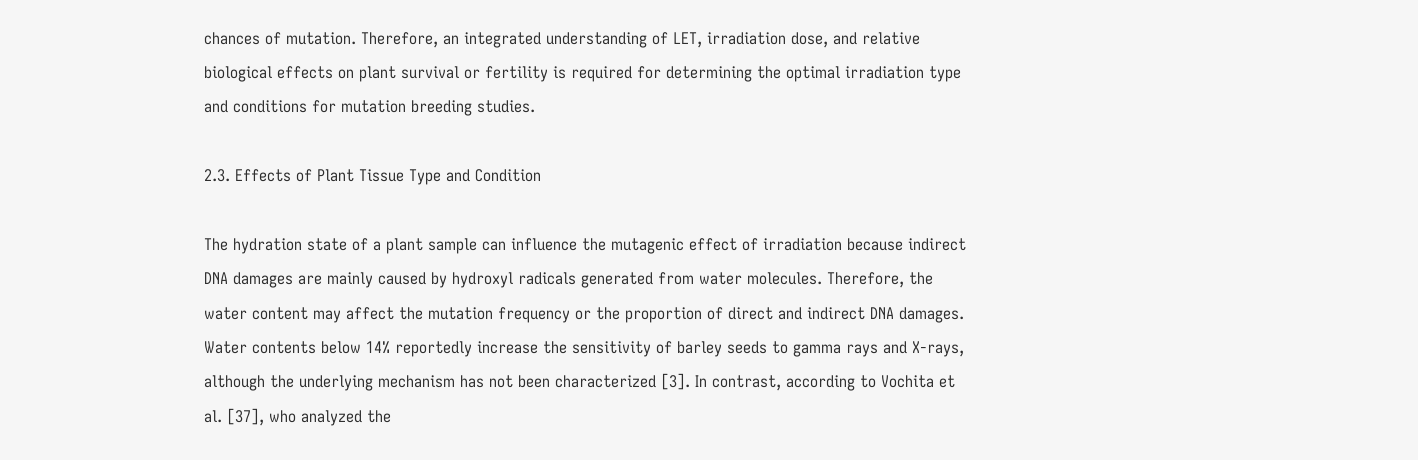chances of mutation. Therefore, an integrated understanding of LET, irradiation dose, and relative biological effects on plant survival or fertility is required for determining the optimal irradiation type and conditions for mutation breeding studies.

2.3. Effects of Plant Tissue Type and Condition

The hydration state of a plant sample can influence the mutagenic effect of irradiation because indirect DNA damages are mainly caused by hydroxyl radicals generated from water molecules. Therefore, the water content may affect the mutation frequency or the proportion of direct and indirect DNA damages. Water contents below 14% reportedly increase the sensitivity of barley seeds to gamma rays and X-rays, although the underlying mechanism has not been characterized [3]. In contrast, according to Vochita et al. [37], who analyzed the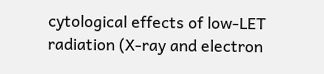cytological effects of low-LET radiation (X-ray and electron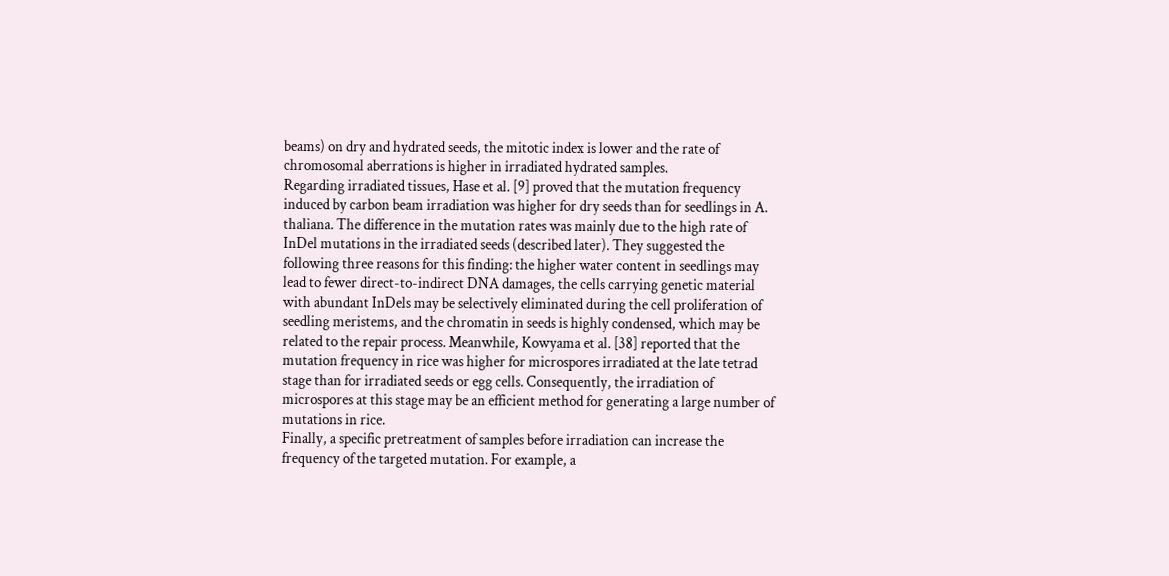beams) on dry and hydrated seeds, the mitotic index is lower and the rate of chromosomal aberrations is higher in irradiated hydrated samples.
Regarding irradiated tissues, Hase et al. [9] proved that the mutation frequency induced by carbon beam irradiation was higher for dry seeds than for seedlings in A. thaliana. The difference in the mutation rates was mainly due to the high rate of InDel mutations in the irradiated seeds (described later). They suggested the following three reasons for this finding: the higher water content in seedlings may lead to fewer direct-to-indirect DNA damages, the cells carrying genetic material with abundant InDels may be selectively eliminated during the cell proliferation of seedling meristems, and the chromatin in seeds is highly condensed, which may be related to the repair process. Meanwhile, Kowyama et al. [38] reported that the mutation frequency in rice was higher for microspores irradiated at the late tetrad stage than for irradiated seeds or egg cells. Consequently, the irradiation of microspores at this stage may be an efficient method for generating a large number of mutations in rice.
Finally, a specific pretreatment of samples before irradiation can increase the frequency of the targeted mutation. For example, a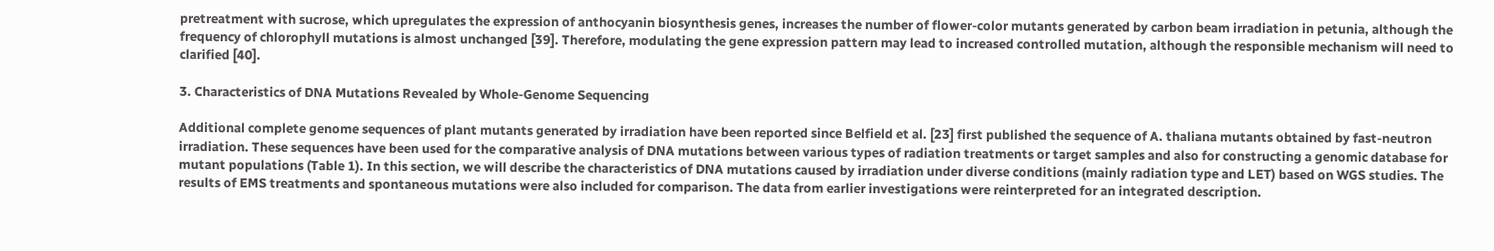pretreatment with sucrose, which upregulates the expression of anthocyanin biosynthesis genes, increases the number of flower-color mutants generated by carbon beam irradiation in petunia, although the frequency of chlorophyll mutations is almost unchanged [39]. Therefore, modulating the gene expression pattern may lead to increased controlled mutation, although the responsible mechanism will need to clarified [40].

3. Characteristics of DNA Mutations Revealed by Whole-Genome Sequencing

Additional complete genome sequences of plant mutants generated by irradiation have been reported since Belfield et al. [23] first published the sequence of A. thaliana mutants obtained by fast-neutron irradiation. These sequences have been used for the comparative analysis of DNA mutations between various types of radiation treatments or target samples and also for constructing a genomic database for mutant populations (Table 1). In this section, we will describe the characteristics of DNA mutations caused by irradiation under diverse conditions (mainly radiation type and LET) based on WGS studies. The results of EMS treatments and spontaneous mutations were also included for comparison. The data from earlier investigations were reinterpreted for an integrated description.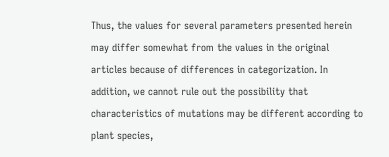Thus, the values for several parameters presented herein may differ somewhat from the values in the original articles because of differences in categorization. In addition, we cannot rule out the possibility that characteristics of mutations may be different according to plant species,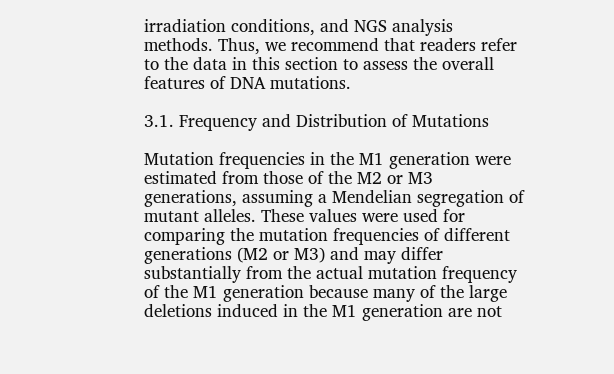irradiation conditions, and NGS analysis methods. Thus, we recommend that readers refer to the data in this section to assess the overall features of DNA mutations.

3.1. Frequency and Distribution of Mutations

Mutation frequencies in the M1 generation were estimated from those of the M2 or M3 generations, assuming a Mendelian segregation of mutant alleles. These values were used for comparing the mutation frequencies of different generations (M2 or M3) and may differ substantially from the actual mutation frequency of the M1 generation because many of the large deletions induced in the M1 generation are not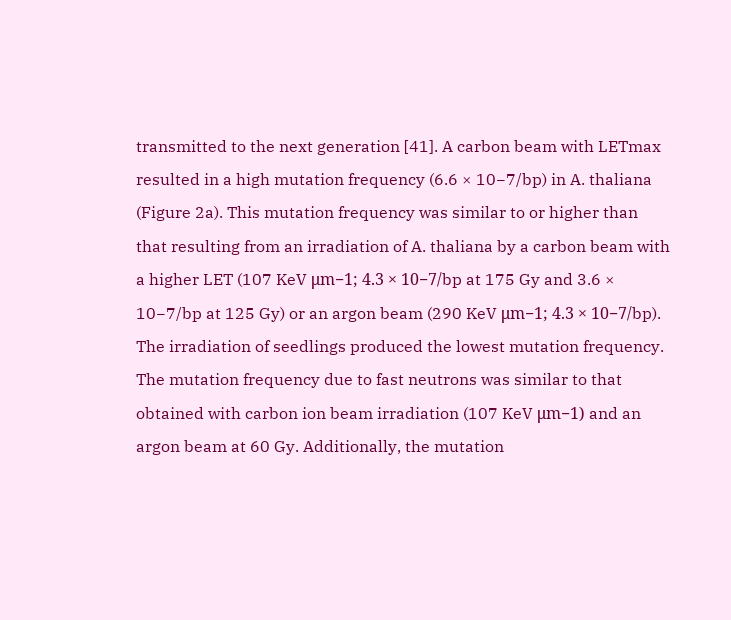transmitted to the next generation [41]. A carbon beam with LETmax resulted in a high mutation frequency (6.6 × 10−7/bp) in A. thaliana (Figure 2a). This mutation frequency was similar to or higher than that resulting from an irradiation of A. thaliana by a carbon beam with a higher LET (107 KeV μm−1; 4.3 × 10−7/bp at 175 Gy and 3.6 × 10−7/bp at 125 Gy) or an argon beam (290 KeV μm−1; 4.3 × 10−7/bp). The irradiation of seedlings produced the lowest mutation frequency. The mutation frequency due to fast neutrons was similar to that obtained with carbon ion beam irradiation (107 KeV μm−1) and an argon beam at 60 Gy. Additionally, the mutation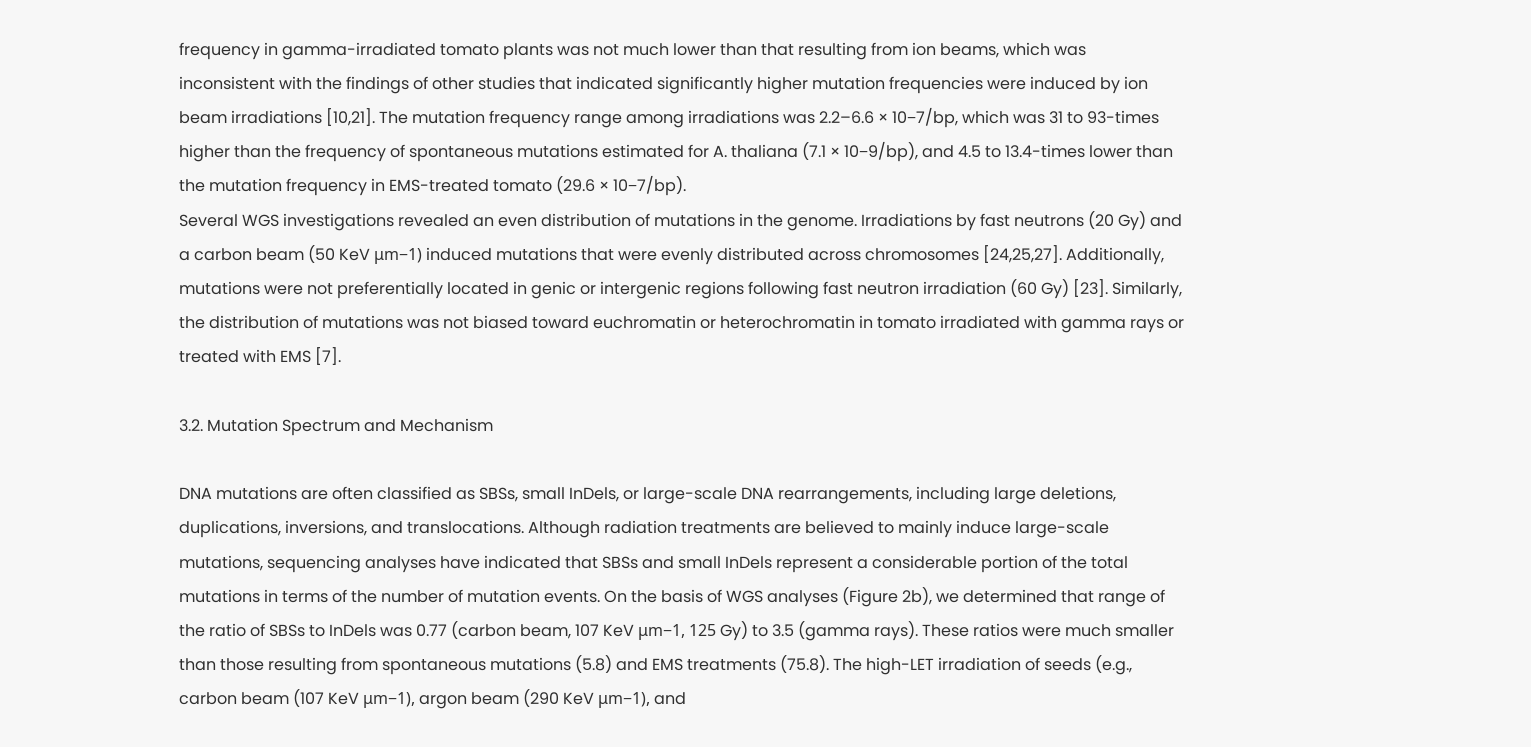frequency in gamma-irradiated tomato plants was not much lower than that resulting from ion beams, which was inconsistent with the findings of other studies that indicated significantly higher mutation frequencies were induced by ion beam irradiations [10,21]. The mutation frequency range among irradiations was 2.2–6.6 × 10−7/bp, which was 31 to 93-times higher than the frequency of spontaneous mutations estimated for A. thaliana (7.1 × 10−9/bp), and 4.5 to 13.4-times lower than the mutation frequency in EMS-treated tomato (29.6 × 10−7/bp).
Several WGS investigations revealed an even distribution of mutations in the genome. Irradiations by fast neutrons (20 Gy) and a carbon beam (50 KeV μm−1) induced mutations that were evenly distributed across chromosomes [24,25,27]. Additionally, mutations were not preferentially located in genic or intergenic regions following fast neutron irradiation (60 Gy) [23]. Similarly, the distribution of mutations was not biased toward euchromatin or heterochromatin in tomato irradiated with gamma rays or treated with EMS [7].

3.2. Mutation Spectrum and Mechanism

DNA mutations are often classified as SBSs, small InDels, or large-scale DNA rearrangements, including large deletions, duplications, inversions, and translocations. Although radiation treatments are believed to mainly induce large-scale mutations, sequencing analyses have indicated that SBSs and small InDels represent a considerable portion of the total mutations in terms of the number of mutation events. On the basis of WGS analyses (Figure 2b), we determined that range of the ratio of SBSs to InDels was 0.77 (carbon beam, 107 KeV μm−1, 125 Gy) to 3.5 (gamma rays). These ratios were much smaller than those resulting from spontaneous mutations (5.8) and EMS treatments (75.8). The high-LET irradiation of seeds (e.g., carbon beam (107 KeV μm−1), argon beam (290 KeV μm−1), and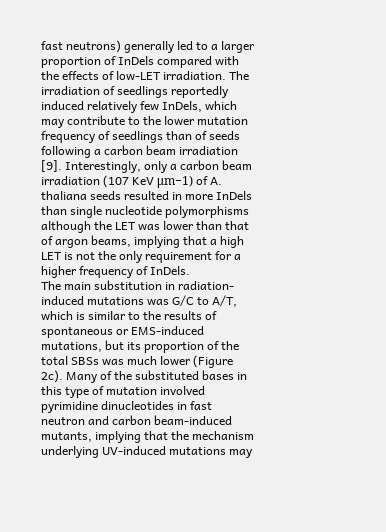fast neutrons) generally led to a larger proportion of InDels compared with the effects of low-LET irradiation. The irradiation of seedlings reportedly induced relatively few InDels, which may contribute to the lower mutation frequency of seedlings than of seeds following a carbon beam irradiation [9]. Interestingly, only a carbon beam irradiation (107 KeV μm−1) of A. thaliana seeds resulted in more InDels than single nucleotide polymorphisms although the LET was lower than that of argon beams, implying that a high LET is not the only requirement for a higher frequency of InDels.
The main substitution in radiation-induced mutations was G/C to A/T, which is similar to the results of spontaneous or EMS-induced mutations, but its proportion of the total SBSs was much lower (Figure 2c). Many of the substituted bases in this type of mutation involved pyrimidine dinucleotides in fast neutron and carbon beam-induced mutants, implying that the mechanism underlying UV-induced mutations may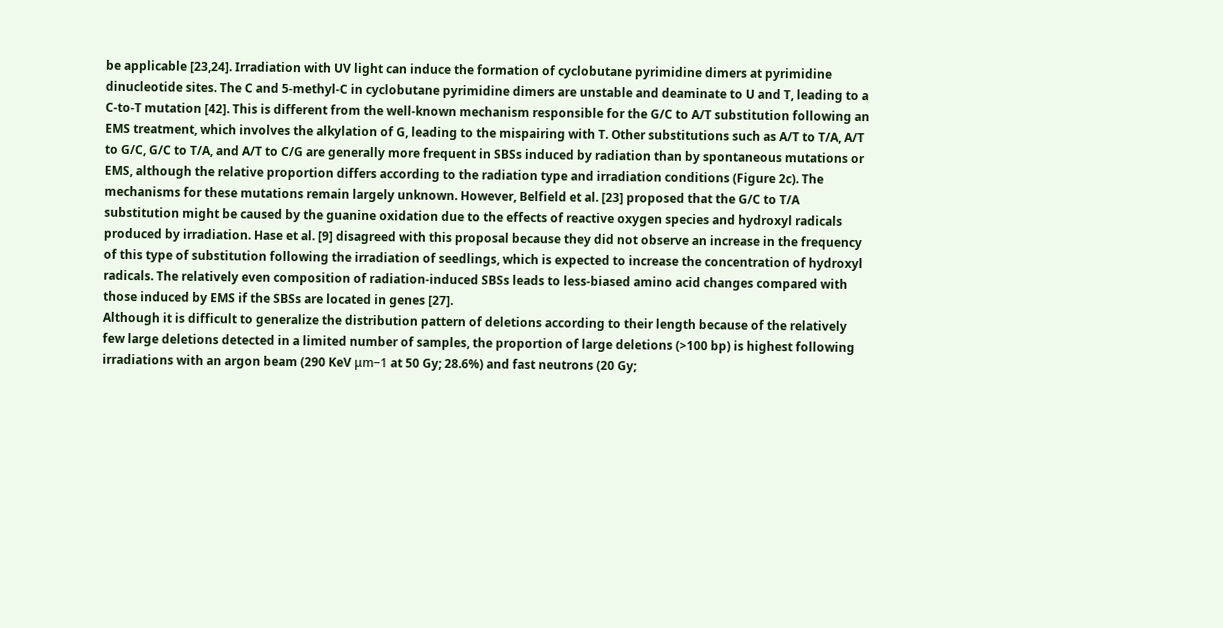be applicable [23,24]. Irradiation with UV light can induce the formation of cyclobutane pyrimidine dimers at pyrimidine dinucleotide sites. The C and 5-methyl-C in cyclobutane pyrimidine dimers are unstable and deaminate to U and T, leading to a C-to-T mutation [42]. This is different from the well-known mechanism responsible for the G/C to A/T substitution following an EMS treatment, which involves the alkylation of G, leading to the mispairing with T. Other substitutions such as A/T to T/A, A/T to G/C, G/C to T/A, and A/T to C/G are generally more frequent in SBSs induced by radiation than by spontaneous mutations or EMS, although the relative proportion differs according to the radiation type and irradiation conditions (Figure 2c). The mechanisms for these mutations remain largely unknown. However, Belfield et al. [23] proposed that the G/C to T/A substitution might be caused by the guanine oxidation due to the effects of reactive oxygen species and hydroxyl radicals produced by irradiation. Hase et al. [9] disagreed with this proposal because they did not observe an increase in the frequency of this type of substitution following the irradiation of seedlings, which is expected to increase the concentration of hydroxyl radicals. The relatively even composition of radiation-induced SBSs leads to less-biased amino acid changes compared with those induced by EMS if the SBSs are located in genes [27].
Although it is difficult to generalize the distribution pattern of deletions according to their length because of the relatively few large deletions detected in a limited number of samples, the proportion of large deletions (>100 bp) is highest following irradiations with an argon beam (290 KeV μm−1 at 50 Gy; 28.6%) and fast neutrons (20 Gy;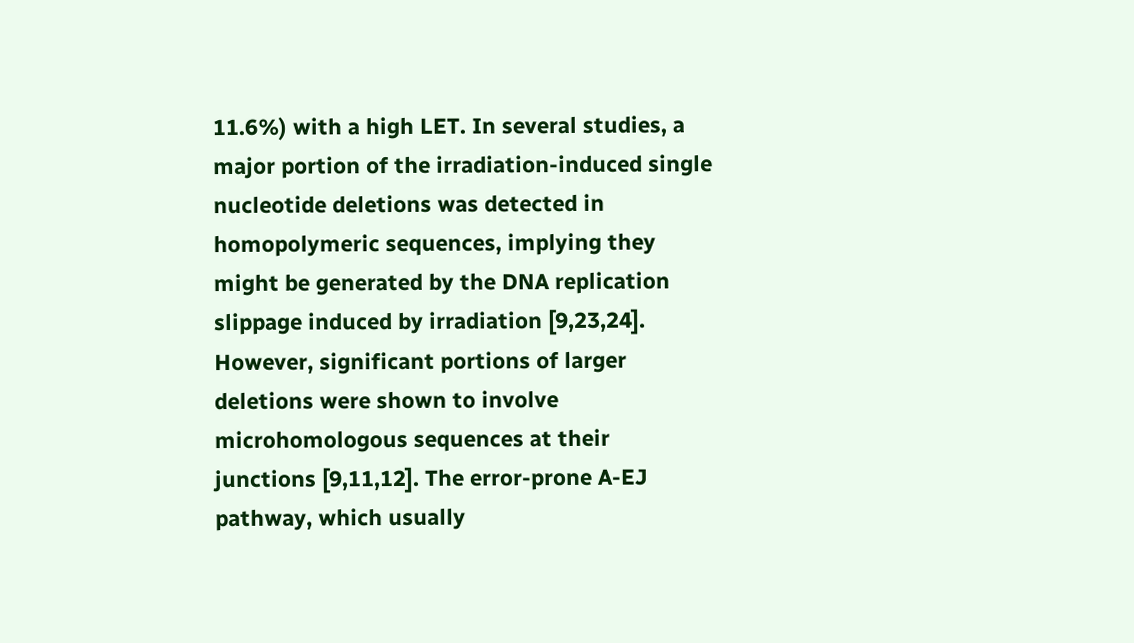11.6%) with a high LET. In several studies, a major portion of the irradiation-induced single nucleotide deletions was detected in homopolymeric sequences, implying they might be generated by the DNA replication slippage induced by irradiation [9,23,24]. However, significant portions of larger deletions were shown to involve microhomologous sequences at their junctions [9,11,12]. The error-prone A-EJ pathway, which usually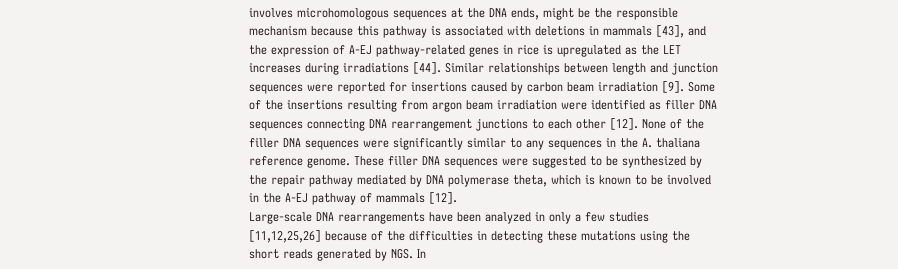involves microhomologous sequences at the DNA ends, might be the responsible mechanism because this pathway is associated with deletions in mammals [43], and the expression of A-EJ pathway-related genes in rice is upregulated as the LET increases during irradiations [44]. Similar relationships between length and junction sequences were reported for insertions caused by carbon beam irradiation [9]. Some of the insertions resulting from argon beam irradiation were identified as filler DNA sequences connecting DNA rearrangement junctions to each other [12]. None of the filler DNA sequences were significantly similar to any sequences in the A. thaliana reference genome. These filler DNA sequences were suggested to be synthesized by the repair pathway mediated by DNA polymerase theta, which is known to be involved in the A-EJ pathway of mammals [12].
Large-scale DNA rearrangements have been analyzed in only a few studies [11,12,25,26] because of the difficulties in detecting these mutations using the short reads generated by NGS. In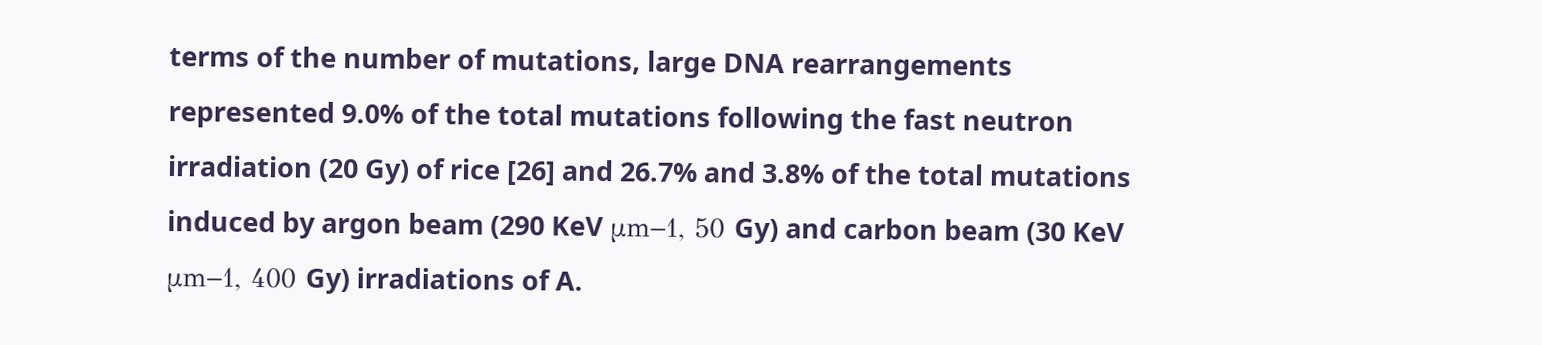terms of the number of mutations, large DNA rearrangements represented 9.0% of the total mutations following the fast neutron irradiation (20 Gy) of rice [26] and 26.7% and 3.8% of the total mutations induced by argon beam (290 KeV μm−1, 50 Gy) and carbon beam (30 KeV μm−1, 400 Gy) irradiations of A.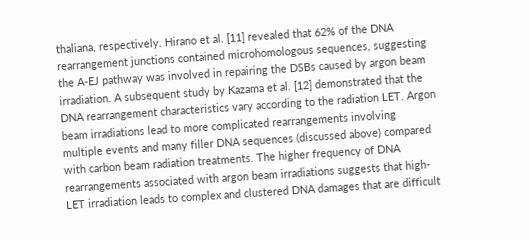thaliana, respectively. Hirano et al. [11] revealed that 62% of the DNA rearrangement junctions contained microhomologous sequences, suggesting the A-EJ pathway was involved in repairing the DSBs caused by argon beam irradiation. A subsequent study by Kazama et al. [12] demonstrated that the DNA rearrangement characteristics vary according to the radiation LET. Argon beam irradiations lead to more complicated rearrangements involving multiple events and many filler DNA sequences (discussed above) compared with carbon beam radiation treatments. The higher frequency of DNA rearrangements associated with argon beam irradiations suggests that high-LET irradiation leads to complex and clustered DNA damages that are difficult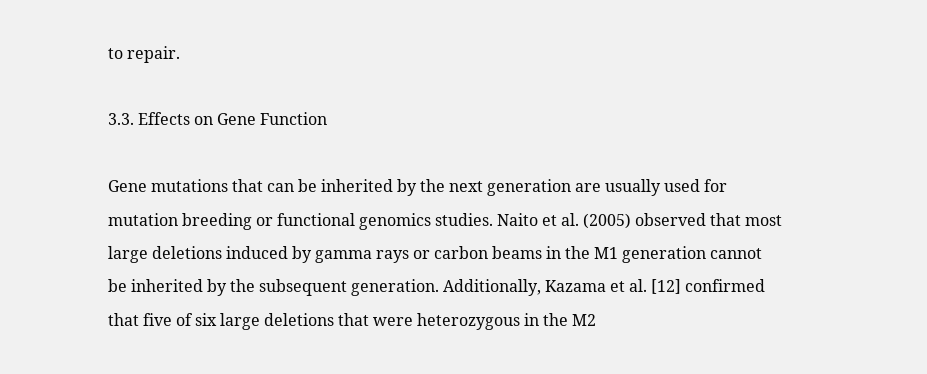to repair.

3.3. Effects on Gene Function

Gene mutations that can be inherited by the next generation are usually used for mutation breeding or functional genomics studies. Naito et al. (2005) observed that most large deletions induced by gamma rays or carbon beams in the M1 generation cannot be inherited by the subsequent generation. Additionally, Kazama et al. [12] confirmed that five of six large deletions that were heterozygous in the M2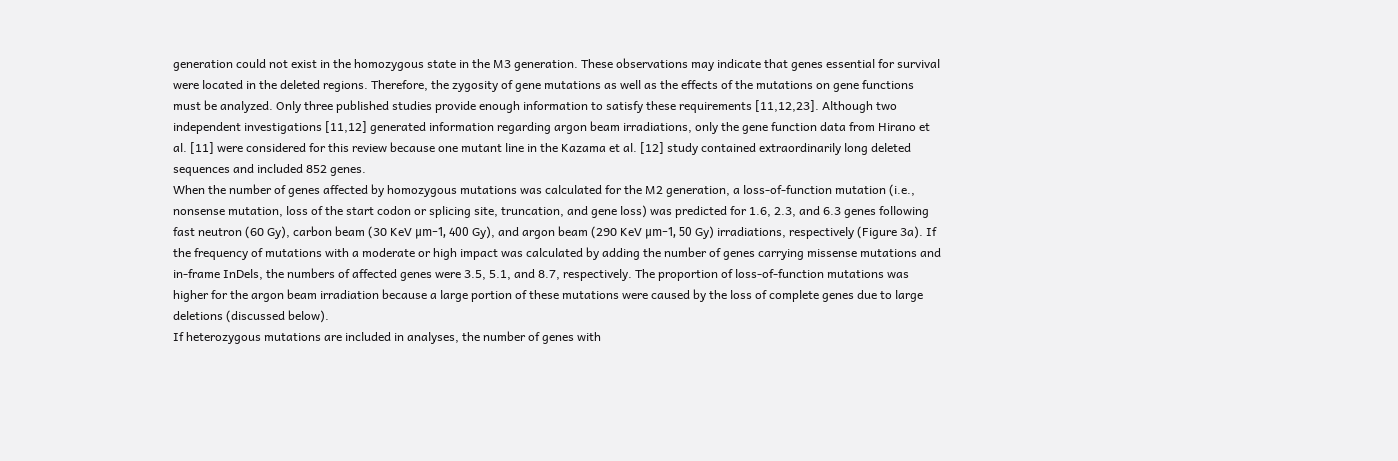generation could not exist in the homozygous state in the M3 generation. These observations may indicate that genes essential for survival were located in the deleted regions. Therefore, the zygosity of gene mutations as well as the effects of the mutations on gene functions must be analyzed. Only three published studies provide enough information to satisfy these requirements [11,12,23]. Although two independent investigations [11,12] generated information regarding argon beam irradiations, only the gene function data from Hirano et al. [11] were considered for this review because one mutant line in the Kazama et al. [12] study contained extraordinarily long deleted sequences and included 852 genes.
When the number of genes affected by homozygous mutations was calculated for the M2 generation, a loss-of-function mutation (i.e., nonsense mutation, loss of the start codon or splicing site, truncation, and gene loss) was predicted for 1.6, 2.3, and 6.3 genes following fast neutron (60 Gy), carbon beam (30 KeV μm−1, 400 Gy), and argon beam (290 KeV μm−1, 50 Gy) irradiations, respectively (Figure 3a). If the frequency of mutations with a moderate or high impact was calculated by adding the number of genes carrying missense mutations and in-frame InDels, the numbers of affected genes were 3.5, 5.1, and 8.7, respectively. The proportion of loss-of-function mutations was higher for the argon beam irradiation because a large portion of these mutations were caused by the loss of complete genes due to large deletions (discussed below).
If heterozygous mutations are included in analyses, the number of genes with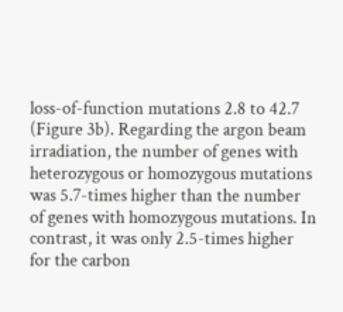loss-of-function mutations 2.8 to 42.7 (Figure 3b). Regarding the argon beam irradiation, the number of genes with heterozygous or homozygous mutations was 5.7-times higher than the number of genes with homozygous mutations. In contrast, it was only 2.5-times higher for the carbon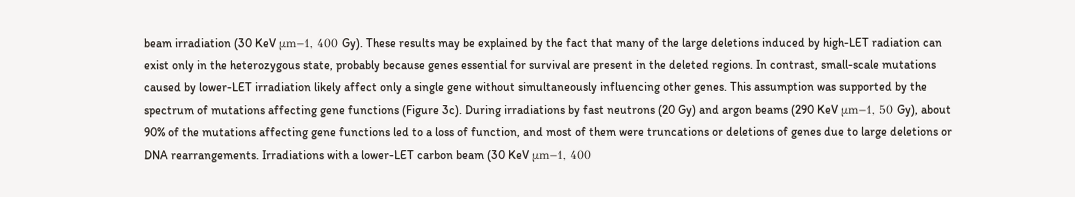beam irradiation (30 KeV μm−1, 400 Gy). These results may be explained by the fact that many of the large deletions induced by high-LET radiation can exist only in the heterozygous state, probably because genes essential for survival are present in the deleted regions. In contrast, small-scale mutations caused by lower-LET irradiation likely affect only a single gene without simultaneously influencing other genes. This assumption was supported by the spectrum of mutations affecting gene functions (Figure 3c). During irradiations by fast neutrons (20 Gy) and argon beams (290 KeV μm−1, 50 Gy), about 90% of the mutations affecting gene functions led to a loss of function, and most of them were truncations or deletions of genes due to large deletions or DNA rearrangements. Irradiations with a lower-LET carbon beam (30 KeV μm−1, 400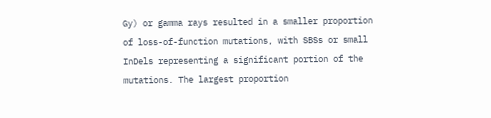Gy) or gamma rays resulted in a smaller proportion of loss-of-function mutations, with SBSs or small InDels representing a significant portion of the mutations. The largest proportion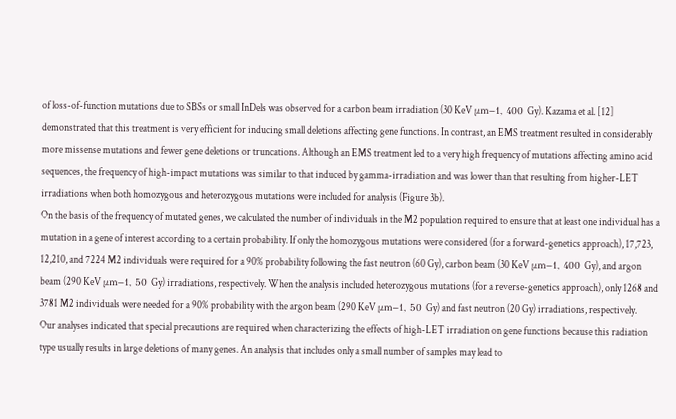of loss-of-function mutations due to SBSs or small InDels was observed for a carbon beam irradiation (30 KeV μm−1, 400 Gy). Kazama et al. [12] demonstrated that this treatment is very efficient for inducing small deletions affecting gene functions. In contrast, an EMS treatment resulted in considerably more missense mutations and fewer gene deletions or truncations. Although an EMS treatment led to a very high frequency of mutations affecting amino acid sequences, the frequency of high-impact mutations was similar to that induced by gamma-irradiation and was lower than that resulting from higher-LET irradiations when both homozygous and heterozygous mutations were included for analysis (Figure 3b).
On the basis of the frequency of mutated genes, we calculated the number of individuals in the M2 population required to ensure that at least one individual has a mutation in a gene of interest according to a certain probability. If only the homozygous mutations were considered (for a forward-genetics approach), 17,723, 12,210, and 7224 M2 individuals were required for a 90% probability following the fast neutron (60 Gy), carbon beam (30 KeV μm−1, 400 Gy), and argon beam (290 KeV μm−1, 50 Gy) irradiations, respectively. When the analysis included heterozygous mutations (for a reverse-genetics approach), only 1268 and 3781 M2 individuals were needed for a 90% probability with the argon beam (290 KeV μm−1, 50 Gy) and fast neutron (20 Gy) irradiations, respectively.
Our analyses indicated that special precautions are required when characterizing the effects of high-LET irradiation on gene functions because this radiation type usually results in large deletions of many genes. An analysis that includes only a small number of samples may lead to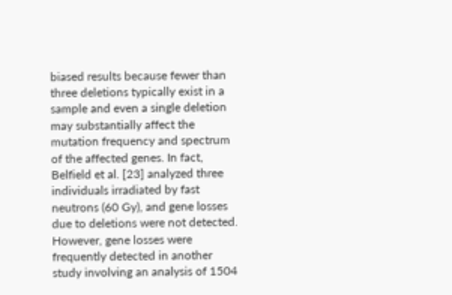biased results because fewer than three deletions typically exist in a sample and even a single deletion may substantially affect the mutation frequency and spectrum of the affected genes. In fact, Belfield et al. [23] analyzed three individuals irradiated by fast neutrons (60 Gy), and gene losses due to deletions were not detected. However, gene losses were frequently detected in another study involving an analysis of 1504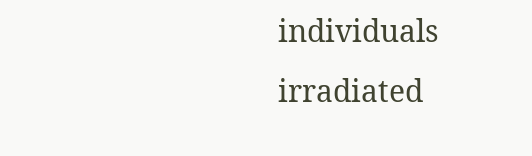individuals irradiated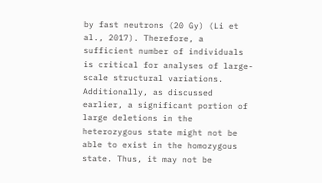by fast neutrons (20 Gy) (Li et al., 2017). Therefore, a sufficient number of individuals is critical for analyses of large-scale structural variations. Additionally, as discussed earlier, a significant portion of large deletions in the heterozygous state might not be able to exist in the homozygous state. Thus, it may not be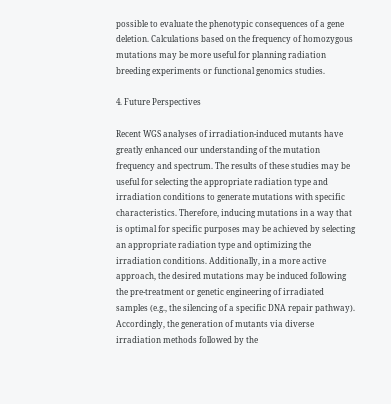possible to evaluate the phenotypic consequences of a gene deletion. Calculations based on the frequency of homozygous mutations may be more useful for planning radiation breeding experiments or functional genomics studies.

4. Future Perspectives

Recent WGS analyses of irradiation-induced mutants have greatly enhanced our understanding of the mutation frequency and spectrum. The results of these studies may be useful for selecting the appropriate radiation type and irradiation conditions to generate mutations with specific characteristics. Therefore, inducing mutations in a way that is optimal for specific purposes may be achieved by selecting an appropriate radiation type and optimizing the irradiation conditions. Additionally, in a more active approach, the desired mutations may be induced following the pre-treatment or genetic engineering of irradiated samples (e.g., the silencing of a specific DNA repair pathway). Accordingly, the generation of mutants via diverse irradiation methods followed by the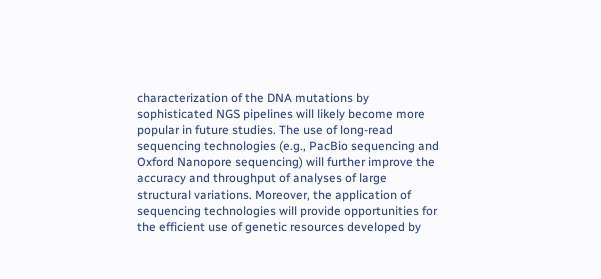characterization of the DNA mutations by sophisticated NGS pipelines will likely become more popular in future studies. The use of long-read sequencing technologies (e.g., PacBio sequencing and Oxford Nanopore sequencing) will further improve the accuracy and throughput of analyses of large structural variations. Moreover, the application of sequencing technologies will provide opportunities for the efficient use of genetic resources developed by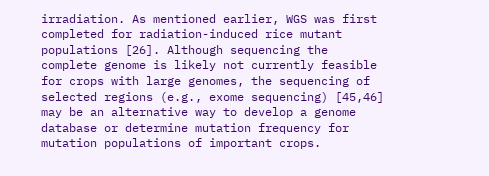irradiation. As mentioned earlier, WGS was first completed for radiation-induced rice mutant populations [26]. Although sequencing the complete genome is likely not currently feasible for crops with large genomes, the sequencing of selected regions (e.g., exome sequencing) [45,46] may be an alternative way to develop a genome database or determine mutation frequency for mutation populations of important crops.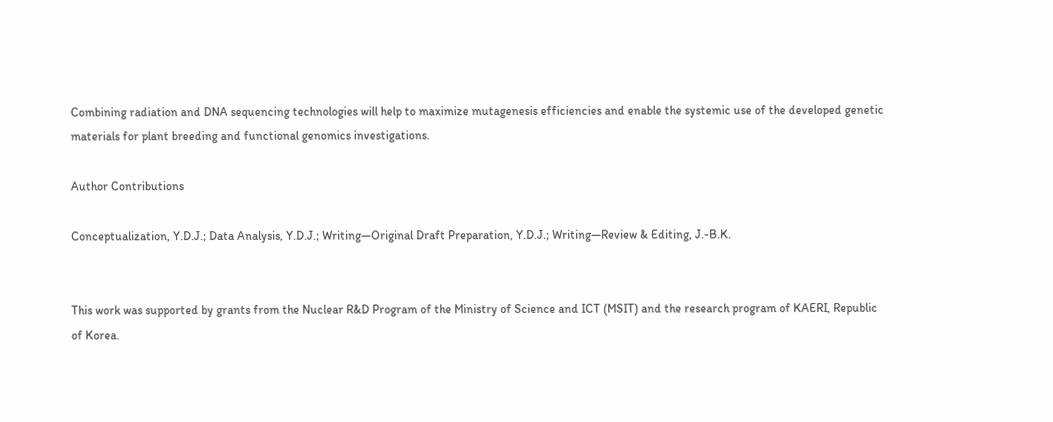Combining radiation and DNA sequencing technologies will help to maximize mutagenesis efficiencies and enable the systemic use of the developed genetic materials for plant breeding and functional genomics investigations.

Author Contributions

Conceptualization, Y.D.J.; Data Analysis, Y.D.J.; Writing—Original Draft Preparation, Y.D.J.; Writing—Review & Editing, J.-B.K.


This work was supported by grants from the Nuclear R&D Program of the Ministry of Science and ICT (MSIT) and the research program of KAERI, Republic of Korea.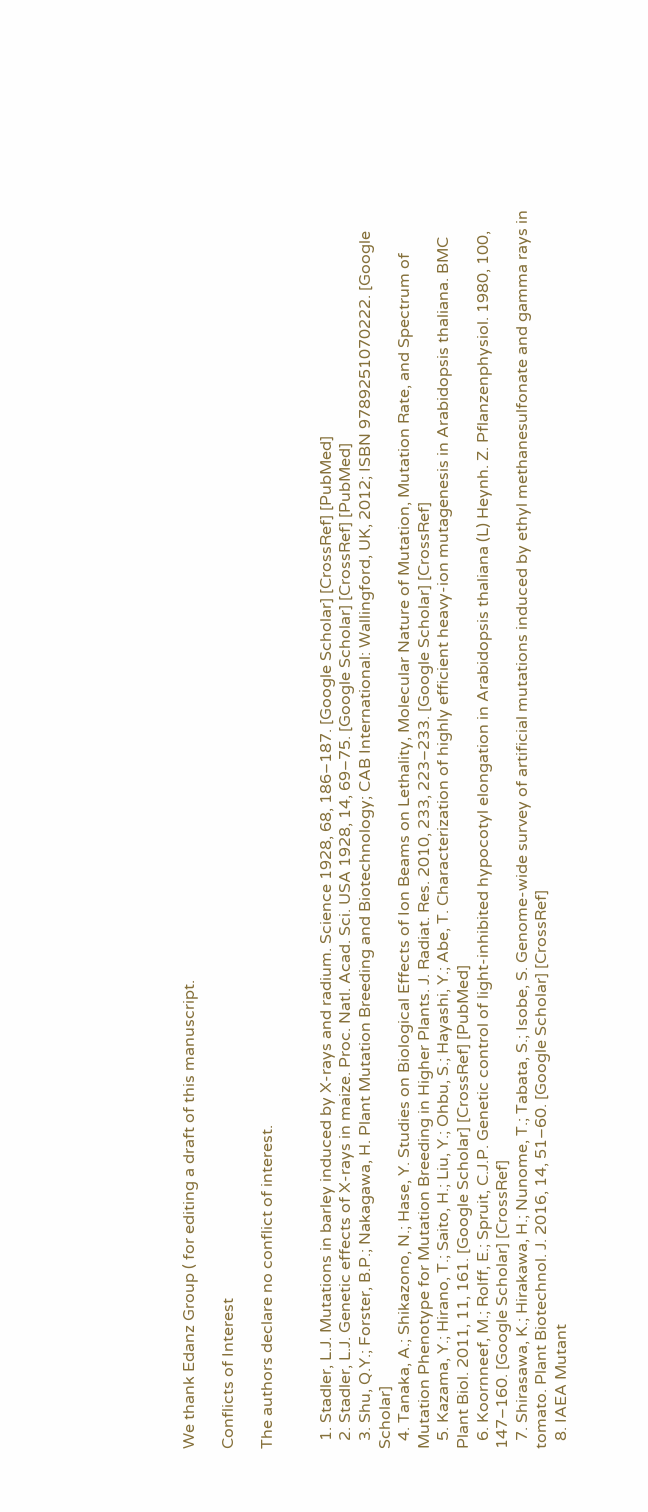We thank Edanz Group ( for editing a draft of this manuscript.

Conflicts of Interest

The authors declare no conflict of interest.


  1. Stadler, L.J. Mutations in barley induced by X-rays and radium. Science 1928, 68, 186–187. [Google Scholar] [CrossRef] [PubMed]
  2. Stadler, L.J. Genetic effects of X-rays in maize. Proc. Natl. Acad. Sci. USA 1928, 14, 69–75. [Google Scholar] [CrossRef] [PubMed]
  3. Shu, Q.Y.; Forster, B.P.; Nakagawa, H. Plant Mutation Breeding and Biotechnology; CAB International: Wallingford, UK, 2012; ISBN 9789251070222. [Google Scholar]
  4. Tanaka, A.; Shikazono, N.; Hase, Y. Studies on Biological Effects of Ion Beams on Lethality, Molecular Nature of Mutation, Mutation Rate, and Spectrum of Mutation Phenotype for Mutation Breeding in Higher Plants. J. Radiat. Res. 2010, 233, 223–233. [Google Scholar] [CrossRef]
  5. Kazama, Y.; Hirano, T.; Saito, H.; Liu, Y.; Ohbu, S.; Hayashi, Y.; Abe, T. Characterization of highly efficient heavy-ion mutagenesis in Arabidopsis thaliana. BMC Plant Biol. 2011, 11, 161. [Google Scholar] [CrossRef] [PubMed]
  6. Koornneef, M.; Rolff, E.; Spruit, C.J.P. Genetic control of light-inhibited hypocotyl elongation in Arabidopsis thaliana (L) Heynh. Z. Pflanzenphysiol. 1980, 100, 147–160. [Google Scholar] [CrossRef]
  7. Shirasawa, K.; Hirakawa, H.; Nunome, T.; Tabata, S.; Isobe, S. Genome-wide survey of artificial mutations induced by ethyl methanesulfonate and gamma rays in tomato. Plant Biotechnol. J. 2016, 14, 51–60. [Google Scholar] [CrossRef]
  8. IAEA Mutant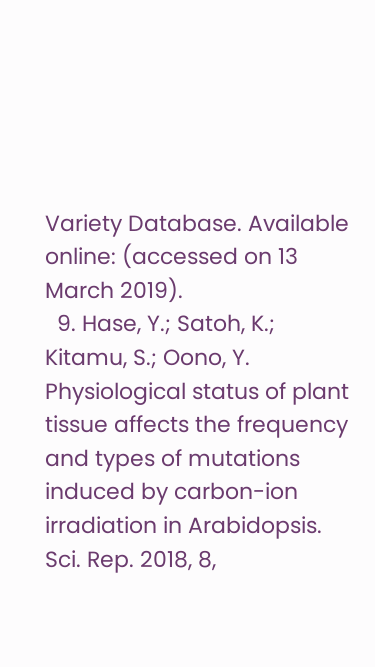Variety Database. Available online: (accessed on 13 March 2019).
  9. Hase, Y.; Satoh, K.; Kitamu, S.; Oono, Y. Physiological status of plant tissue affects the frequency and types of mutations induced by carbon-ion irradiation in Arabidopsis. Sci. Rep. 2018, 8,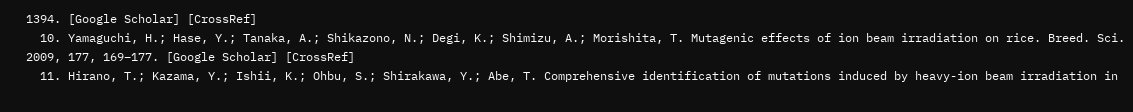1394. [Google Scholar] [CrossRef]
  10. Yamaguchi, H.; Hase, Y.; Tanaka, A.; Shikazono, N.; Degi, K.; Shimizu, A.; Morishita, T. Mutagenic effects of ion beam irradiation on rice. Breed. Sci. 2009, 177, 169–177. [Google Scholar] [CrossRef]
  11. Hirano, T.; Kazama, Y.; Ishii, K.; Ohbu, S.; Shirakawa, Y.; Abe, T. Comprehensive identification of mutations induced by heavy-ion beam irradiation in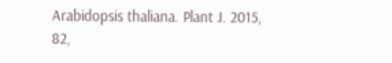Arabidopsis thaliana. Plant J. 2015, 82,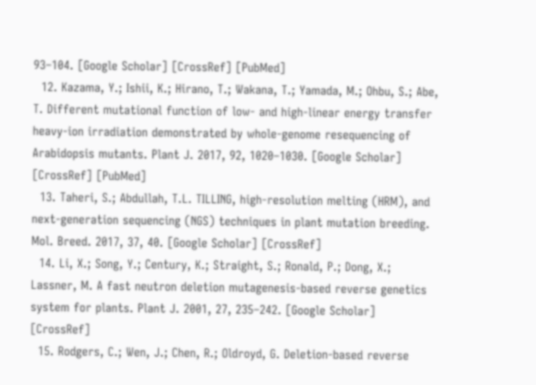93–104. [Google Scholar] [CrossRef] [PubMed]
  12. Kazama, Y.; Ishii, K.; Hirano, T.; Wakana, T.; Yamada, M.; Ohbu, S.; Abe, T. Different mutational function of low- and high-linear energy transfer heavy-ion irradiation demonstrated by whole-genome resequencing of Arabidopsis mutants. Plant J. 2017, 92, 1020–1030. [Google Scholar] [CrossRef] [PubMed]
  13. Taheri, S.; Abdullah, T.L. TILLING, high-resolution melting (HRM), and next-generation sequencing (NGS) techniques in plant mutation breeding. Mol. Breed. 2017, 37, 40. [Google Scholar] [CrossRef]
  14. Li, X.; Song, Y.; Century, K.; Straight, S.; Ronald, P.; Dong, X.; Lassner, M. A fast neutron deletion mutagenesis-based reverse genetics system for plants. Plant J. 2001, 27, 235–242. [Google Scholar] [CrossRef]
  15. Rodgers, C.; Wen, J.; Chen, R.; Oldroyd, G. Deletion-based reverse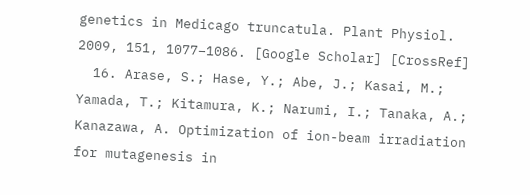genetics in Medicago truncatula. Plant Physiol. 2009, 151, 1077–1086. [Google Scholar] [CrossRef]
  16. Arase, S.; Hase, Y.; Abe, J.; Kasai, M.; Yamada, T.; Kitamura, K.; Narumi, I.; Tanaka, A.; Kanazawa, A. Optimization of ion-beam irradiation for mutagenesis in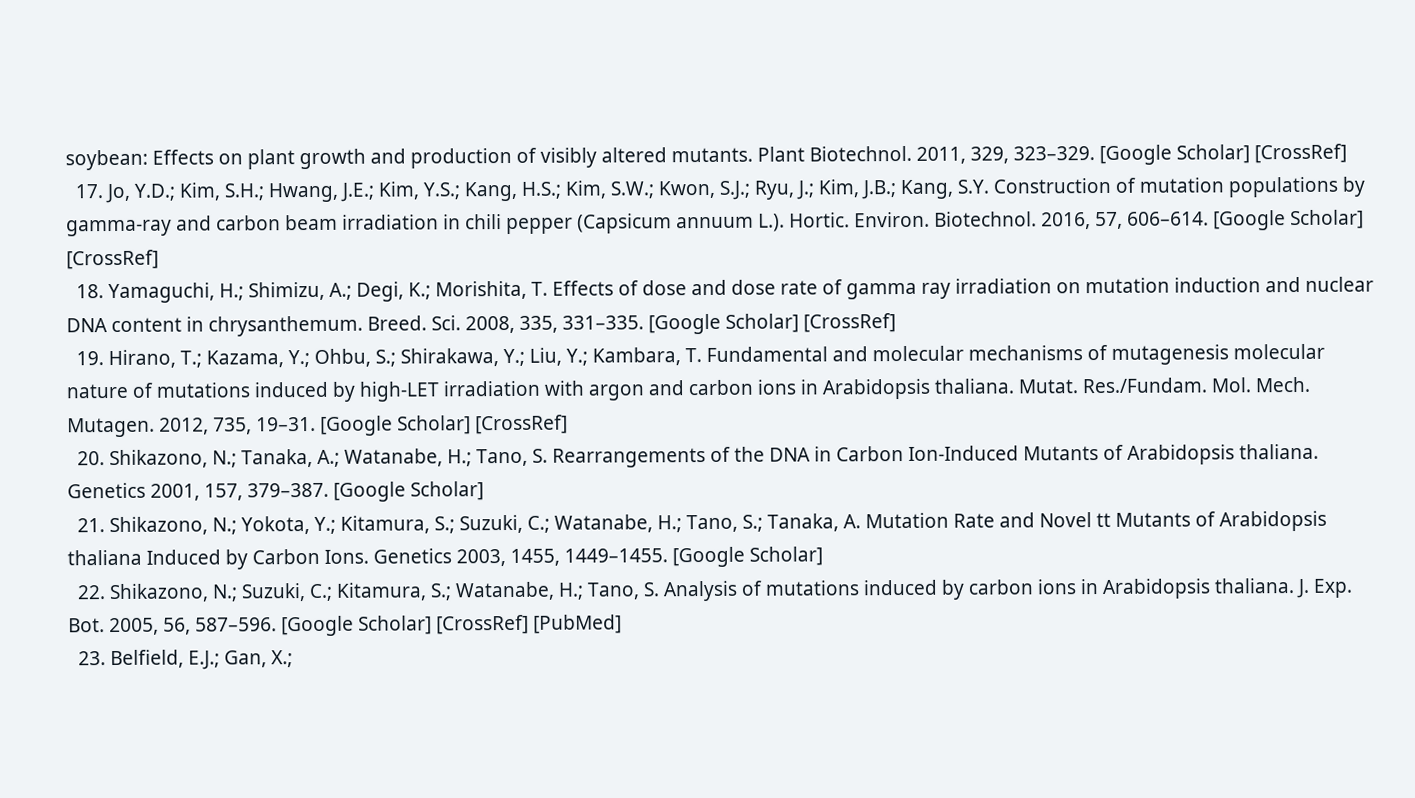soybean: Effects on plant growth and production of visibly altered mutants. Plant Biotechnol. 2011, 329, 323–329. [Google Scholar] [CrossRef]
  17. Jo, Y.D.; Kim, S.H.; Hwang, J.E.; Kim, Y.S.; Kang, H.S.; Kim, S.W.; Kwon, S.J.; Ryu, J.; Kim, J.B.; Kang, S.Y. Construction of mutation populations by gamma-ray and carbon beam irradiation in chili pepper (Capsicum annuum L.). Hortic. Environ. Biotechnol. 2016, 57, 606–614. [Google Scholar] [CrossRef]
  18. Yamaguchi, H.; Shimizu, A.; Degi, K.; Morishita, T. Effects of dose and dose rate of gamma ray irradiation on mutation induction and nuclear DNA content in chrysanthemum. Breed. Sci. 2008, 335, 331–335. [Google Scholar] [CrossRef]
  19. Hirano, T.; Kazama, Y.; Ohbu, S.; Shirakawa, Y.; Liu, Y.; Kambara, T. Fundamental and molecular mechanisms of mutagenesis molecular nature of mutations induced by high-LET irradiation with argon and carbon ions in Arabidopsis thaliana. Mutat. Res./Fundam. Mol. Mech. Mutagen. 2012, 735, 19–31. [Google Scholar] [CrossRef]
  20. Shikazono, N.; Tanaka, A.; Watanabe, H.; Tano, S. Rearrangements of the DNA in Carbon Ion-Induced Mutants of Arabidopsis thaliana. Genetics 2001, 157, 379–387. [Google Scholar]
  21. Shikazono, N.; Yokota, Y.; Kitamura, S.; Suzuki, C.; Watanabe, H.; Tano, S.; Tanaka, A. Mutation Rate and Novel tt Mutants of Arabidopsis thaliana Induced by Carbon Ions. Genetics 2003, 1455, 1449–1455. [Google Scholar]
  22. Shikazono, N.; Suzuki, C.; Kitamura, S.; Watanabe, H.; Tano, S. Analysis of mutations induced by carbon ions in Arabidopsis thaliana. J. Exp. Bot. 2005, 56, 587–596. [Google Scholar] [CrossRef] [PubMed]
  23. Belfield, E.J.; Gan, X.;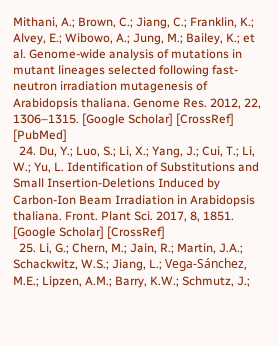Mithani, A.; Brown, C.; Jiang, C.; Franklin, K.; Alvey, E.; Wibowo, A.; Jung, M.; Bailey, K.; et al. Genome-wide analysis of mutations in mutant lineages selected following fast-neutron irradiation mutagenesis of Arabidopsis thaliana. Genome Res. 2012, 22, 1306–1315. [Google Scholar] [CrossRef] [PubMed]
  24. Du, Y.; Luo, S.; Li, X.; Yang, J.; Cui, T.; Li, W.; Yu, L. Identification of Substitutions and Small Insertion-Deletions Induced by Carbon-Ion Beam Irradiation in Arabidopsis thaliana. Front. Plant Sci. 2017, 8, 1851. [Google Scholar] [CrossRef]
  25. Li, G.; Chern, M.; Jain, R.; Martin, J.A.; Schackwitz, W.S.; Jiang, L.; Vega-Sánchez, M.E.; Lipzen, A.M.; Barry, K.W.; Schmutz, J.;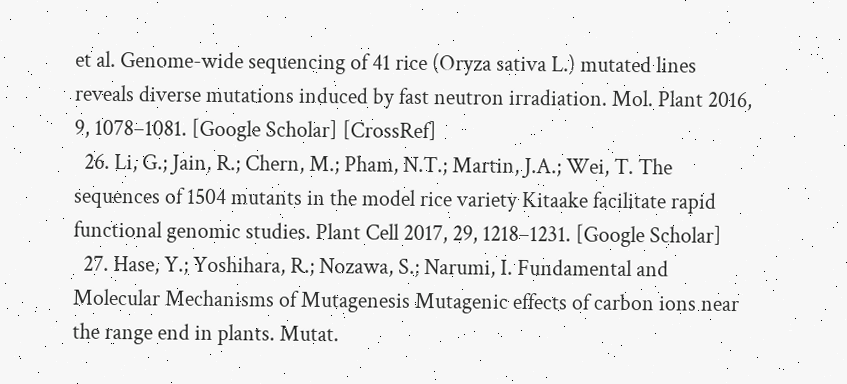et al. Genome-wide sequencing of 41 rice (Oryza sativa L.) mutated lines reveals diverse mutations induced by fast neutron irradiation. Mol. Plant 2016, 9, 1078–1081. [Google Scholar] [CrossRef]
  26. Li, G.; Jain, R.; Chern, M.; Pham, N.T.; Martin, J.A.; Wei, T. The sequences of 1504 mutants in the model rice variety Kitaake facilitate rapid functional genomic studies. Plant Cell 2017, 29, 1218–1231. [Google Scholar]
  27. Hase, Y.; Yoshihara, R.; Nozawa, S.; Narumi, I. Fundamental and Molecular Mechanisms of Mutagenesis Mutagenic effects of carbon ions near the range end in plants. Mutat.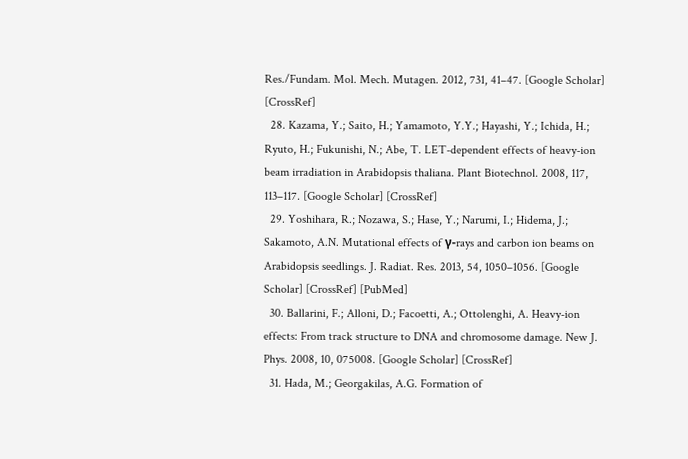Res./Fundam. Mol. Mech. Mutagen. 2012, 731, 41–47. [Google Scholar] [CrossRef]
  28. Kazama, Y.; Saito, H.; Yamamoto, Y.Y.; Hayashi, Y.; Ichida, H.; Ryuto, H.; Fukunishi, N.; Abe, T. LET-dependent effects of heavy-ion beam irradiation in Arabidopsis thaliana. Plant Biotechnol. 2008, 117, 113–117. [Google Scholar] [CrossRef]
  29. Yoshihara, R.; Nozawa, S.; Hase, Y.; Narumi, I.; Hidema, J.; Sakamoto, A.N. Mutational effects of γ-rays and carbon ion beams on Arabidopsis seedlings. J. Radiat. Res. 2013, 54, 1050–1056. [Google Scholar] [CrossRef] [PubMed]
  30. Ballarini, F.; Alloni, D.; Facoetti, A.; Ottolenghi, A. Heavy-ion effects: From track structure to DNA and chromosome damage. New J. Phys. 2008, 10, 075008. [Google Scholar] [CrossRef]
  31. Hada, M.; Georgakilas, A.G. Formation of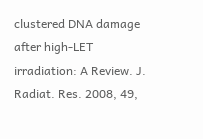clustered DNA damage after high-LET irradiation: A Review. J. Radiat. Res. 2008, 49,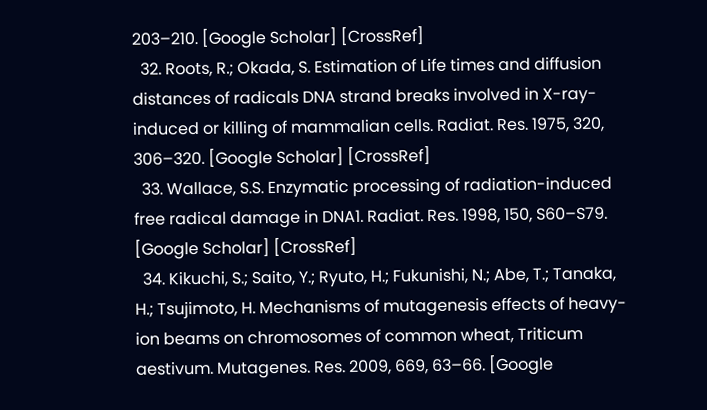203–210. [Google Scholar] [CrossRef]
  32. Roots, R.; Okada, S. Estimation of Life times and diffusion distances of radicals DNA strand breaks involved in X-ray-induced or killing of mammalian cells. Radiat. Res. 1975, 320, 306–320. [Google Scholar] [CrossRef]
  33. Wallace, S.S. Enzymatic processing of radiation-induced free radical damage in DNA1. Radiat. Res. 1998, 150, S60–S79. [Google Scholar] [CrossRef]
  34. Kikuchi, S.; Saito, Y.; Ryuto, H.; Fukunishi, N.; Abe, T.; Tanaka, H.; Tsujimoto, H. Mechanisms of mutagenesis effects of heavy-ion beams on chromosomes of common wheat, Triticum aestivum. Mutagenes. Res. 2009, 669, 63–66. [Google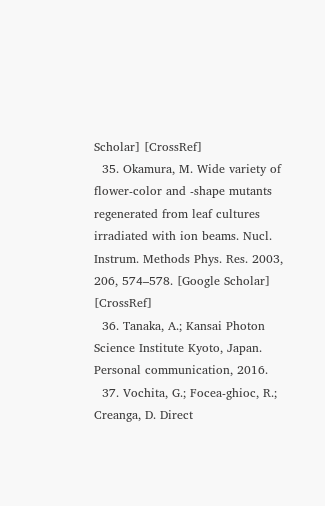Scholar] [CrossRef]
  35. Okamura, M. Wide variety of flower-color and -shape mutants regenerated from leaf cultures irradiated with ion beams. Nucl. Instrum. Methods Phys. Res. 2003, 206, 574–578. [Google Scholar] [CrossRef]
  36. Tanaka, A.; Kansai Photon Science Institute Kyoto, Japan. Personal communication, 2016.
  37. Vochita, G.; Focea-ghioc, R.; Creanga, D. Direct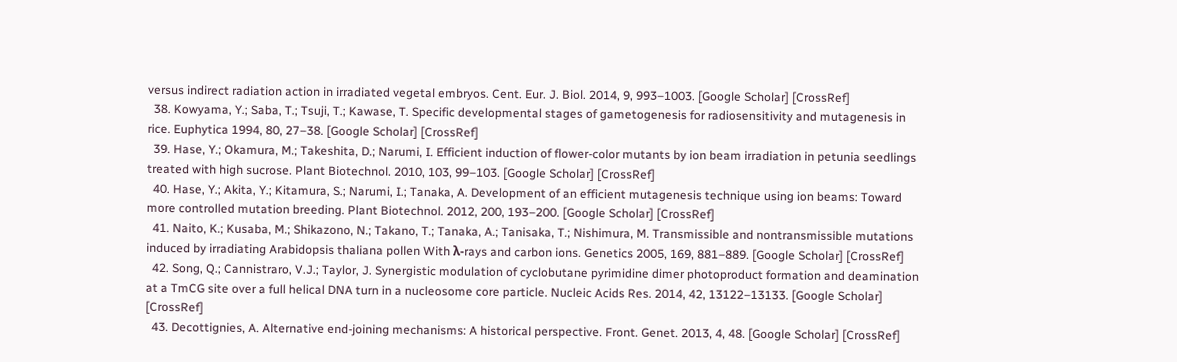versus indirect radiation action in irradiated vegetal embryos. Cent. Eur. J. Biol. 2014, 9, 993–1003. [Google Scholar] [CrossRef]
  38. Kowyama, Y.; Saba, T.; Tsuji, T.; Kawase, T. Specific developmental stages of gametogenesis for radiosensitivity and mutagenesis in rice. Euphytica 1994, 80, 27–38. [Google Scholar] [CrossRef]
  39. Hase, Y.; Okamura, M.; Takeshita, D.; Narumi, I. Efficient induction of flower-color mutants by ion beam irradiation in petunia seedlings treated with high sucrose. Plant Biotechnol. 2010, 103, 99–103. [Google Scholar] [CrossRef]
  40. Hase, Y.; Akita, Y.; Kitamura, S.; Narumi, I.; Tanaka, A. Development of an efficient mutagenesis technique using ion beams: Toward more controlled mutation breeding. Plant Biotechnol. 2012, 200, 193–200. [Google Scholar] [CrossRef]
  41. Naito, K.; Kusaba, M.; Shikazono, N.; Takano, T.; Tanaka, A.; Tanisaka, T.; Nishimura, M. Transmissible and nontransmissible mutations induced by irradiating Arabidopsis thaliana pollen With λ-rays and carbon ions. Genetics 2005, 169, 881–889. [Google Scholar] [CrossRef]
  42. Song, Q.; Cannistraro, V.J.; Taylor, J. Synergistic modulation of cyclobutane pyrimidine dimer photoproduct formation and deamination at a TmCG site over a full helical DNA turn in a nucleosome core particle. Nucleic Acids Res. 2014, 42, 13122–13133. [Google Scholar] [CrossRef]
  43. Decottignies, A. Alternative end-joining mechanisms: A historical perspective. Front. Genet. 2013, 4, 48. [Google Scholar] [CrossRef]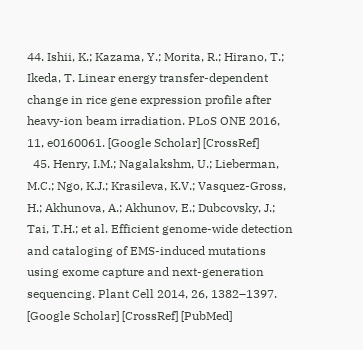44. Ishii, K.; Kazama, Y.; Morita, R.; Hirano, T.; Ikeda, T. Linear energy transfer-dependent change in rice gene expression profile after heavy-ion beam irradiation. PLoS ONE 2016, 11, e0160061. [Google Scholar] [CrossRef]
  45. Henry, I.M.; Nagalakshm, U.; Lieberman, M.C.; Ngo, K.J.; Krasileva, K.V.; Vasquez-Gross, H.; Akhunova, A.; Akhunov, E.; Dubcovsky, J.; Tai, T.H.; et al. Efficient genome-wide detection and cataloging of EMS-induced mutations using exome capture and next-generation sequencing. Plant Cell 2014, 26, 1382–1397. [Google Scholar] [CrossRef] [PubMed]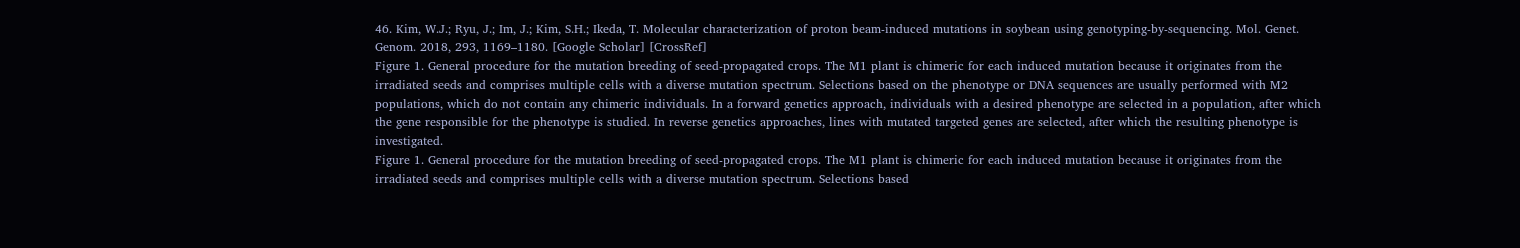46. Kim, W.J.; Ryu, J.; Im, J.; Kim, S.H.; Ikeda, T. Molecular characterization of proton beam-induced mutations in soybean using genotyping-by-sequencing. Mol. Genet. Genom. 2018, 293, 1169–1180. [Google Scholar] [CrossRef]
Figure 1. General procedure for the mutation breeding of seed-propagated crops. The M1 plant is chimeric for each induced mutation because it originates from the irradiated seeds and comprises multiple cells with a diverse mutation spectrum. Selections based on the phenotype or DNA sequences are usually performed with M2 populations, which do not contain any chimeric individuals. In a forward genetics approach, individuals with a desired phenotype are selected in a population, after which the gene responsible for the phenotype is studied. In reverse genetics approaches, lines with mutated targeted genes are selected, after which the resulting phenotype is investigated.
Figure 1. General procedure for the mutation breeding of seed-propagated crops. The M1 plant is chimeric for each induced mutation because it originates from the irradiated seeds and comprises multiple cells with a diverse mutation spectrum. Selections based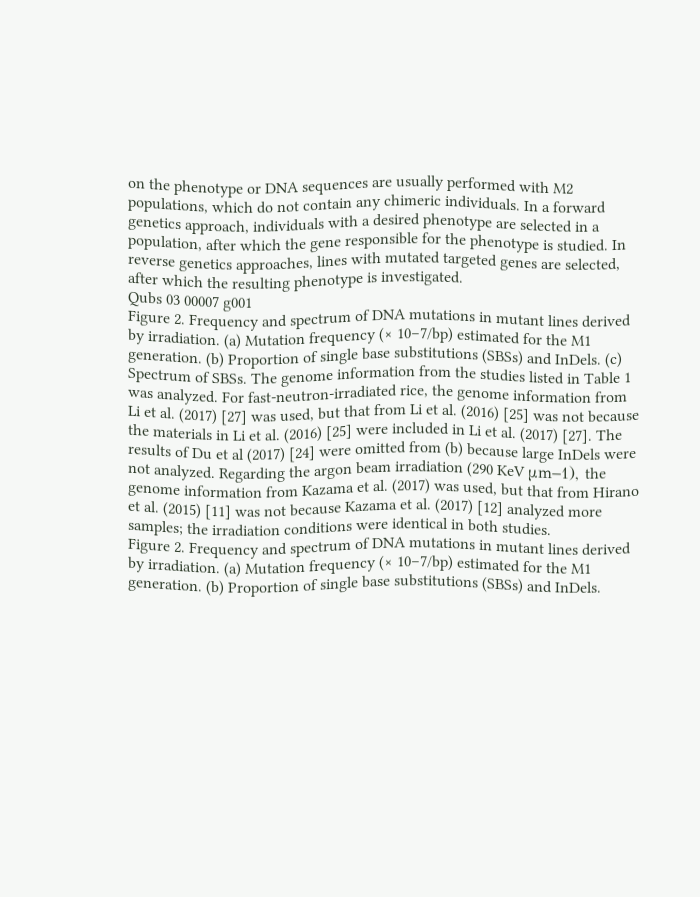on the phenotype or DNA sequences are usually performed with M2 populations, which do not contain any chimeric individuals. In a forward genetics approach, individuals with a desired phenotype are selected in a population, after which the gene responsible for the phenotype is studied. In reverse genetics approaches, lines with mutated targeted genes are selected, after which the resulting phenotype is investigated.
Qubs 03 00007 g001
Figure 2. Frequency and spectrum of DNA mutations in mutant lines derived by irradiation. (a) Mutation frequency (× 10−7/bp) estimated for the M1 generation. (b) Proportion of single base substitutions (SBSs) and InDels. (c) Spectrum of SBSs. The genome information from the studies listed in Table 1 was analyzed. For fast-neutron-irradiated rice, the genome information from Li et al. (2017) [27] was used, but that from Li et al. (2016) [25] was not because the materials in Li et al. (2016) [25] were included in Li et al. (2017) [27]. The results of Du et al (2017) [24] were omitted from (b) because large InDels were not analyzed. Regarding the argon beam irradiation (290 KeV μm−1), the genome information from Kazama et al. (2017) was used, but that from Hirano et al. (2015) [11] was not because Kazama et al. (2017) [12] analyzed more samples; the irradiation conditions were identical in both studies.
Figure 2. Frequency and spectrum of DNA mutations in mutant lines derived by irradiation. (a) Mutation frequency (× 10−7/bp) estimated for the M1 generation. (b) Proportion of single base substitutions (SBSs) and InDels.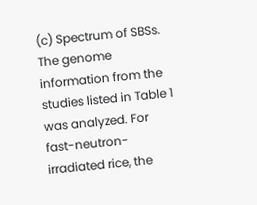(c) Spectrum of SBSs. The genome information from the studies listed in Table 1 was analyzed. For fast-neutron-irradiated rice, the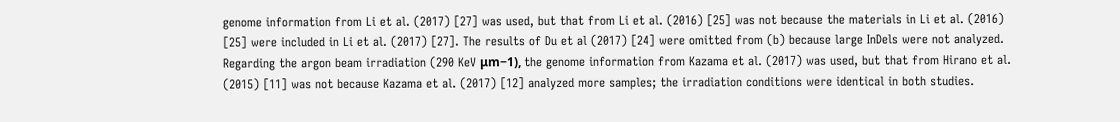genome information from Li et al. (2017) [27] was used, but that from Li et al. (2016) [25] was not because the materials in Li et al. (2016) [25] were included in Li et al. (2017) [27]. The results of Du et al (2017) [24] were omitted from (b) because large InDels were not analyzed. Regarding the argon beam irradiation (290 KeV μm−1), the genome information from Kazama et al. (2017) was used, but that from Hirano et al. (2015) [11] was not because Kazama et al. (2017) [12] analyzed more samples; the irradiation conditions were identical in both studies.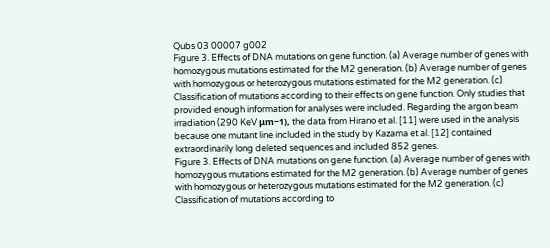Qubs 03 00007 g002
Figure 3. Effects of DNA mutations on gene function. (a) Average number of genes with homozygous mutations estimated for the M2 generation. (b) Average number of genes with homozygous or heterozygous mutations estimated for the M2 generation. (c) Classification of mutations according to their effects on gene function. Only studies that provided enough information for analyses were included. Regarding the argon beam irradiation (290 KeV μm−1), the data from Hirano et al. [11] were used in the analysis because one mutant line included in the study by Kazama et al. [12] contained extraordinarily long deleted sequences and included 852 genes.
Figure 3. Effects of DNA mutations on gene function. (a) Average number of genes with homozygous mutations estimated for the M2 generation. (b) Average number of genes with homozygous or heterozygous mutations estimated for the M2 generation. (c) Classification of mutations according to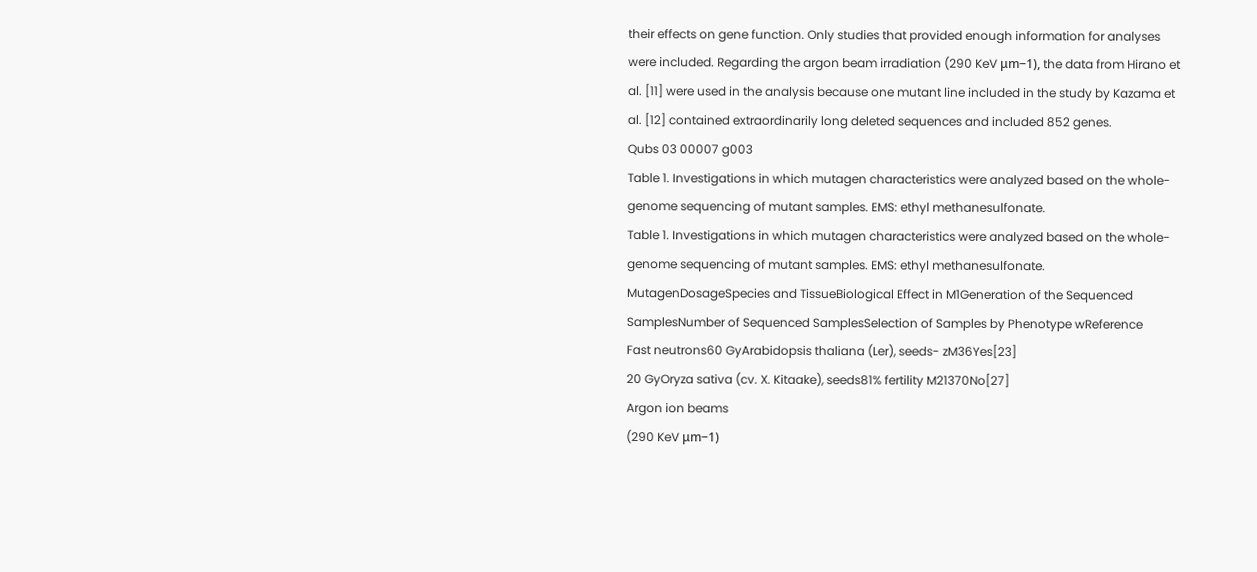their effects on gene function. Only studies that provided enough information for analyses were included. Regarding the argon beam irradiation (290 KeV μm−1), the data from Hirano et al. [11] were used in the analysis because one mutant line included in the study by Kazama et al. [12] contained extraordinarily long deleted sequences and included 852 genes.
Qubs 03 00007 g003
Table 1. Investigations in which mutagen characteristics were analyzed based on the whole-genome sequencing of mutant samples. EMS: ethyl methanesulfonate.
Table 1. Investigations in which mutagen characteristics were analyzed based on the whole-genome sequencing of mutant samples. EMS: ethyl methanesulfonate.
MutagenDosageSpecies and TissueBiological Effect in M1Generation of the Sequenced SamplesNumber of Sequenced SamplesSelection of Samples by Phenotype wReference
Fast neutrons60 GyArabidopsis thaliana (Ler), seeds- zM36Yes[23]
20 GyOryza sativa (cv. X. Kitaake), seeds81% fertility M21370No[27]
Argon ion beams
(290 KeV μm−1)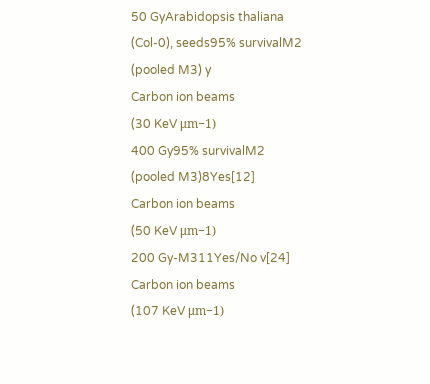50 GyArabidopsis thaliana (Col-0), seeds95% survivalM2
(pooled M3) y
Carbon ion beams
(30 KeV μm−1)
400 Gy95% survivalM2 (pooled M3)8Yes[12]
Carbon ion beams
(50 KeV μm−1)
200 Gy-M311Yes/No v[24]
Carbon ion beams
(107 KeV μm−1)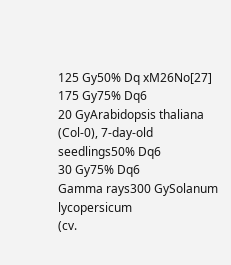125 Gy50% Dq xM26No[27]
175 Gy75% Dq6
20 GyArabidopsis thaliana (Col-0), 7-day-old seedlings50% Dq6
30 Gy75% Dq6
Gamma rays300 GySolanum lycopersicum
(cv.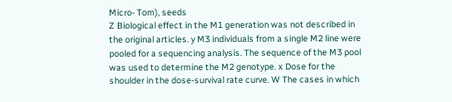Micro- Tom), seeds
Z Biological effect in the M1 generation was not described in the original articles. y M3 individuals from a single M2 line were pooled for a sequencing analysis. The sequence of the M3 pool was used to determine the M2 genotype. x Dose for the shoulder in the dose-survival rate curve. W The cases in which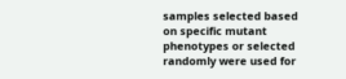samples selected based on specific mutant phenotypes or selected randomly were used for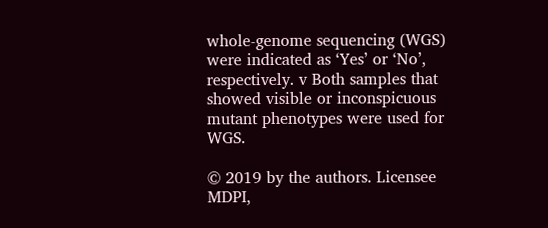whole-genome sequencing (WGS) were indicated as ‘Yes’ or ‘No’, respectively. v Both samples that showed visible or inconspicuous mutant phenotypes were used for WGS.

© 2019 by the authors. Licensee MDPI,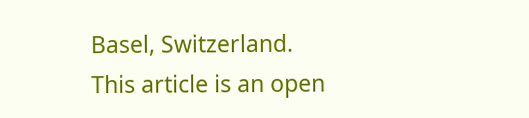Basel, Switzerland. This article is an open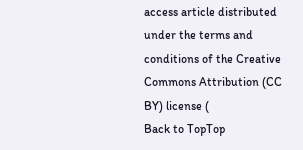access article distributed under the terms and conditions of the Creative Commons Attribution (CC BY) license (
Back to TopTop